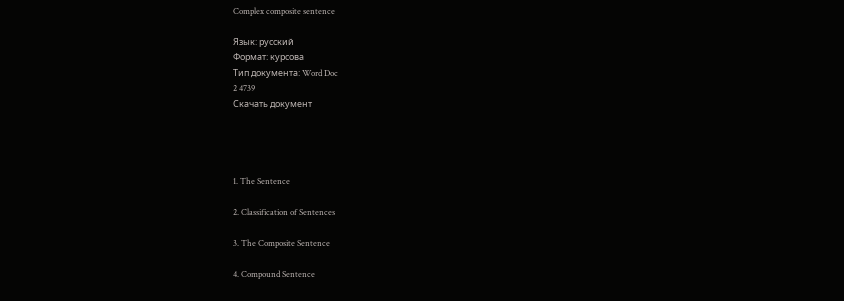Complex composite sentence

Язык: русский
Формат: курсова
Тип документа: Word Doc
2 4739
Скачать документ




1. The Sentence

2. Classification of Sentences

3. The Composite Sentence

4. Compound Sentence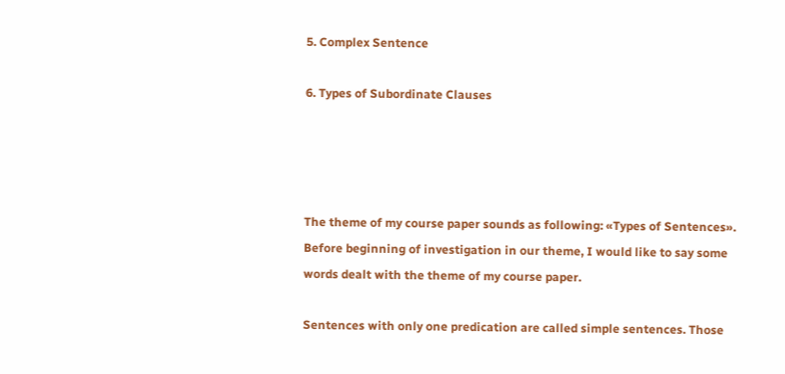5. Complex Sentence

6. Types of Subordinate Clauses




The theme of my course paper sounds as following: «Types of Sentences».
Before beginning of investigation in our theme, I would like to say some
words dealt with the theme of my course paper.

Sentences with only one predication are called simple sentences. Those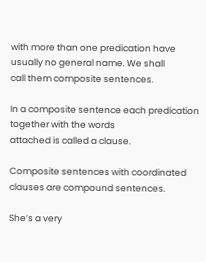with more than one predication have usually no general name. We shall
call them composite sentences.

In a composite sentence each predication together with the words
attached is called a clause.

Composite sentences with coordinated clauses are compound sentences.

She’s a very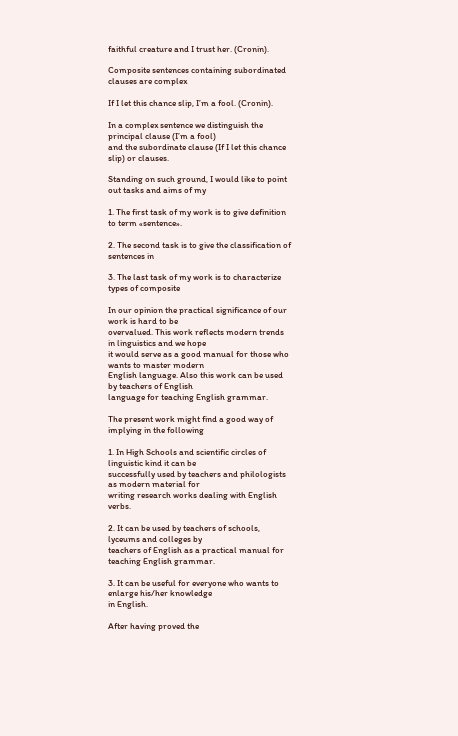faithful creature and I trust her. (Cronin).

Composite sentences containing subordinated clauses are complex

If I let this chance slip, I’m a fool. (Cronin).

In a complex sentence we distinguish the principal clause (I’m a fool)
and the subordinate clause (If I let this chance slip) or clauses.

Standing on such ground, I would like to point out tasks and aims of my

1. The first task of my work is to give definition to term «sentence».

2. The second task is to give the classification of sentences in

3. The last task of my work is to characterize types of composite

In our opinion the practical significance of our work is hard to be
overvalued. This work reflects modern trends in linguistics and we hope
it would serve as a good manual for those who wants to master modern
English language. Also this work can be used by teachers of English
language for teaching English grammar.

The present work might find a good way of implying in the following

1. In High Schools and scientific circles of linguistic kind it can be
successfully used by teachers and philologists as modern material for
writing research works dealing with English verbs.

2. It can be used by teachers of schools, lyceums and colleges by
teachers of English as a practical manual for teaching English grammar.

3. It can be useful for everyone who wants to enlarge his/her knowledge
in English.

After having proved the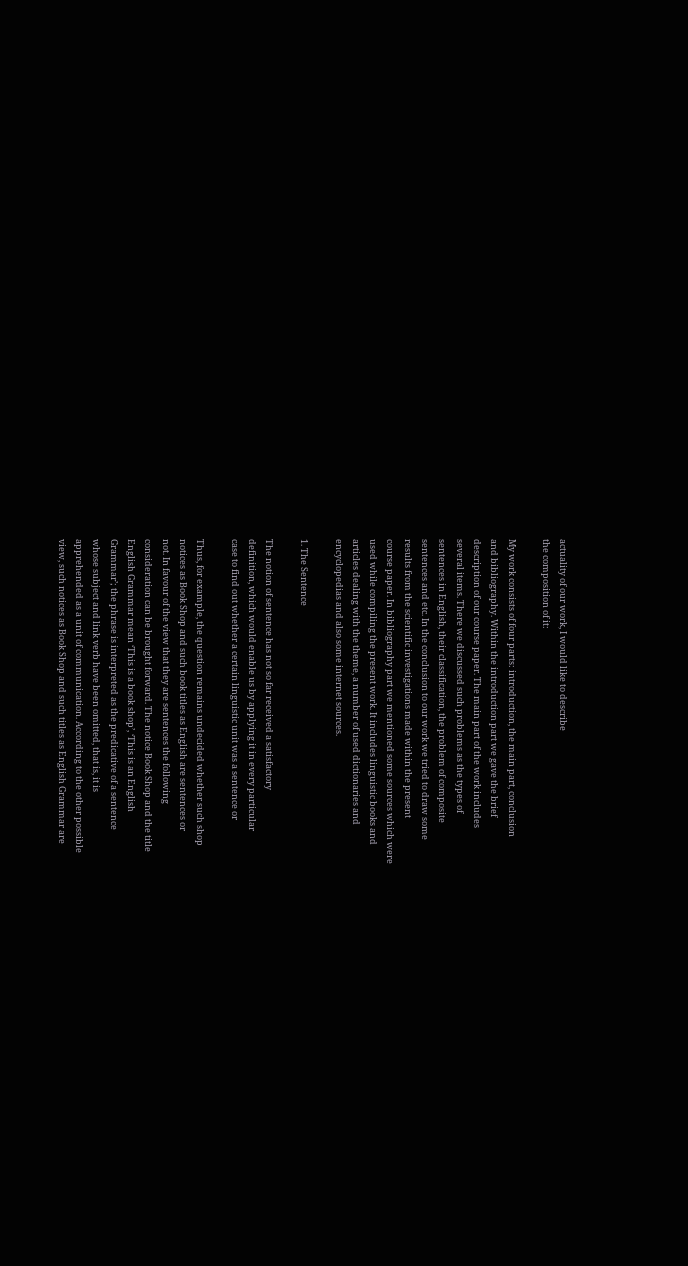actuality of our work, I would like to describe
the composition of it:

My work consists of four parts: introduction, the main part, conclusion
and bibliography. Within the introduction part we gave the brief
description of our course paper. The main part of the work includes
several items. There we discussed such problems as the types of
sentences in English, their classification, the problem of composite
sentences and etc. In the conclusion to our work we tried to draw some
results from the scientific investigations made within the present
course paper. In bibliography part we mentioned some sources which were
used while compiling the present work. It includes linguistic books and
articles dealing with the theme, a number of used dictionaries and
encyclopedias and also some internet sources.

1. The Sentence

The notion of sentence has not so far received a satisfactory
definition, which would enable us by applying it in every particular
case to find out whether a certain linguistic unit was a sentence or

Thus, for example, the question remains undecided whether such shop
notices as Book Shop and such book titles as English are sentences or
not. In favour of the view that they are sentences the following
consideration can be brought forward. The notice Book Shop and the title
English Grammar mean ‘This is a book shop’, ‘This is an English
Grammar’; the phrase is interpreted as the predicative of a sentence
whose subject and link verb have been omitted, that is, it is
apprehended as a unit of communication. According to the other possible
view, such notices as Book Shop and such titles as English Grammar are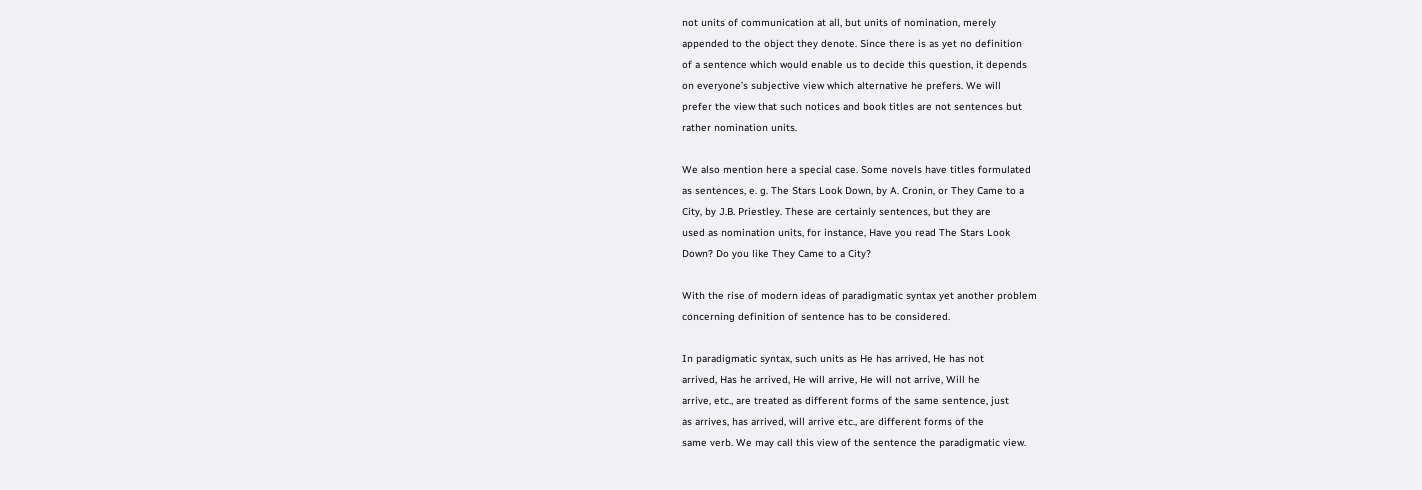not units of communication at all, but units of nomination, merely
appended to the object they denote. Since there is as yet no definition
of a sentence which would enable us to decide this question, it depends
on everyone’s subjective view which alternative he prefers. We will
prefer the view that such notices and book titles are not sentences but
rather nomination units.

We also mention here a special case. Some novels have titles formulated
as sentences, e. g. The Stars Look Down, by A. Cronin, or They Came to a
City, by J.B. Priestley. These are certainly sentences, but they are
used as nomination units, for instance, Have you read The Stars Look
Down? Do you like They Came to a City?

With the rise of modern ideas of paradigmatic syntax yet another problem
concerning definition of sentence has to be considered.

In paradigmatic syntax, such units as He has arrived, He has not
arrived, Has he arrived, He will arrive, He will not arrive, Will he
arrive, etc., are treated as different forms of the same sentence, just
as arrives, has arrived, will arrive etc., are different forms of the
same verb. We may call this view of the sentence the paradigmatic view.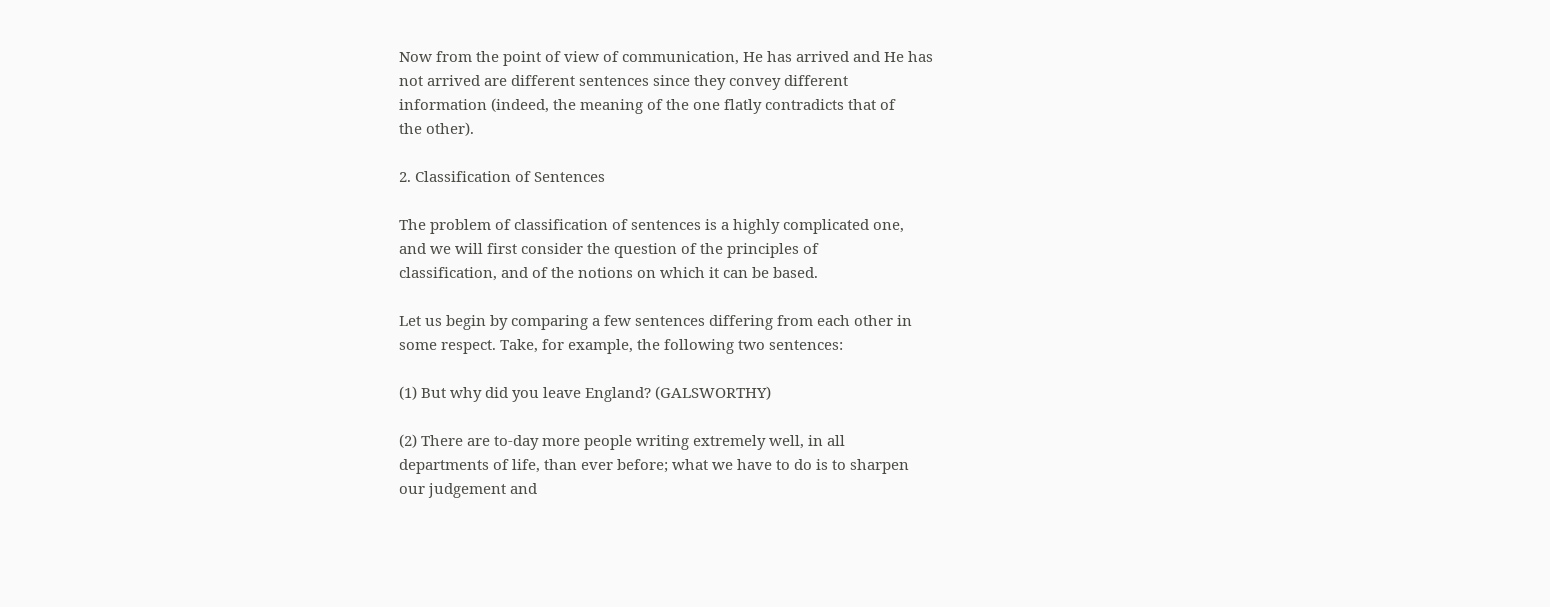Now from the point of view of communication, He has arrived and He has
not arrived are different sentences since they convey different
information (indeed, the meaning of the one flatly contradicts that of
the other).

2. Classification of Sentences

The problem of classification of sentences is a highly complicated one,
and we will first consider the question of the principles of
classification, and of the notions on which it can be based.

Let us begin by comparing a few sentences differing from each other in
some respect. Take, for example, the following two sentences:

(1) But why did you leave England? (GALSWORTHY)

(2) There are to-day more people writing extremely well, in all
departments of life, than ever before; what we have to do is to sharpen
our judgement and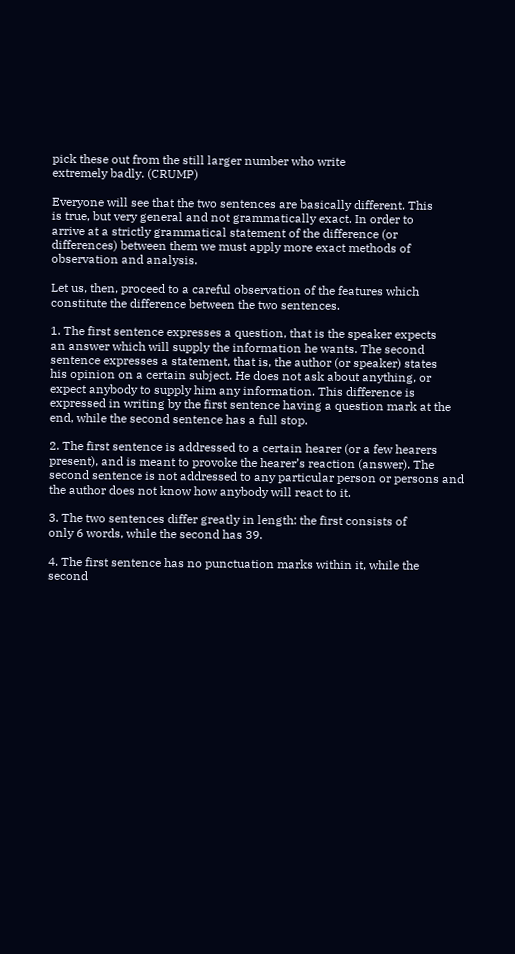pick these out from the still larger number who write
extremely badly. (CRUMP)

Everyone will see that the two sentences are basically different. This
is true, but very general and not grammatically exact. In order to
arrive at a strictly grammatical statement of the difference (or
differences) between them we must apply more exact methods of
observation and analysis.

Let us, then, proceed to a careful observation of the features which
constitute the difference between the two sentences.

1. The first sentence expresses a question, that is the speaker expects
an answer which will supply the information he wants. The second
sentence expresses a statement, that is, the author (or speaker) states
his opinion on a certain subject. He does not ask about anything, or
expect anybody to supply him any information. This difference is
expressed in writing by the first sentence having a question mark at the
end, while the second sentence has a full stop.

2. The first sentence is addressed to a certain hearer (or a few hearers
present), and is meant to provoke the hearer’s reaction (answer). The
second sentence is not addressed to any particular person or persons and
the author does not know how anybody will react to it.

3. The two sentences differ greatly in length: the first consists of
only 6 words, while the second has 39.

4. The first sentence has no punctuation marks within it, while the
second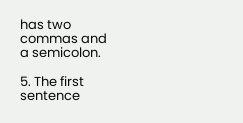has two commas and a semicolon.

5. The first sentence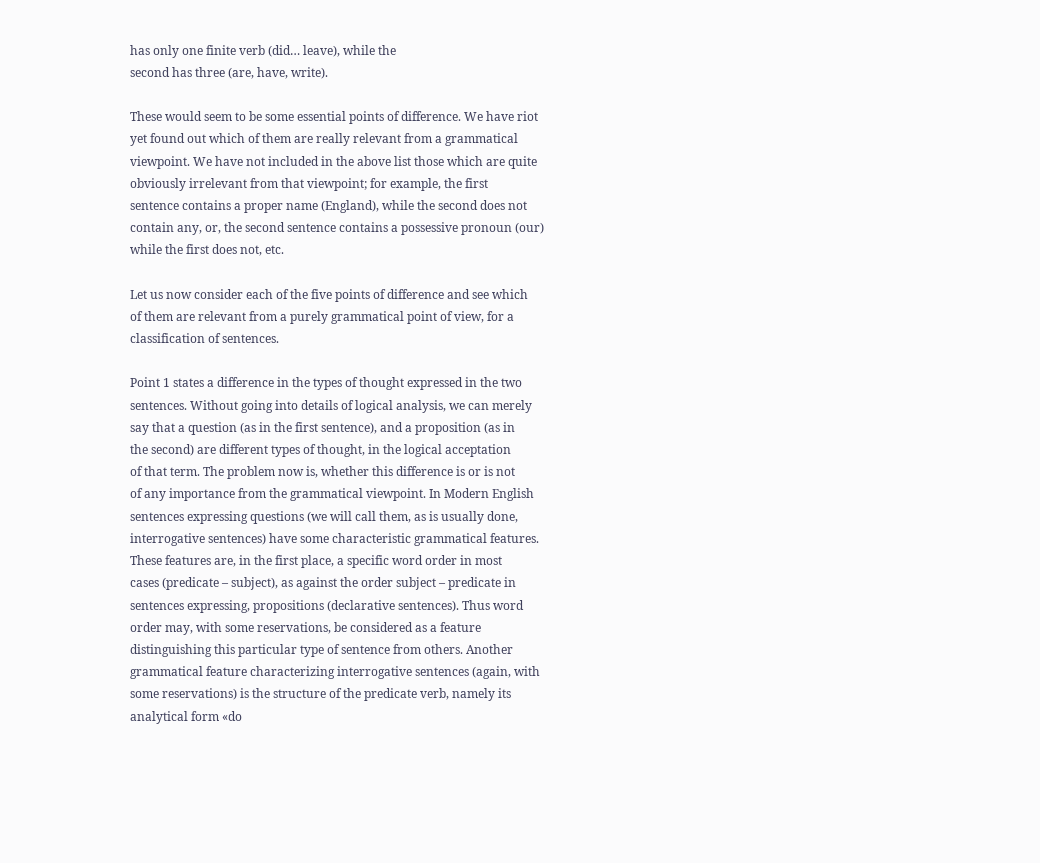has only one finite verb (did… leave), while the
second has three (are, have, write).

These would seem to be some essential points of difference. We have riot
yet found out which of them are really relevant from a grammatical
viewpoint. We have not included in the above list those which are quite
obviously irrelevant from that viewpoint; for example, the first
sentence contains a proper name (England), while the second does not
contain any, or, the second sentence contains a possessive pronoun (our)
while the first does not, etc.

Let us now consider each of the five points of difference and see which
of them are relevant from a purely grammatical point of view, for a
classification of sentences.

Point 1 states a difference in the types of thought expressed in the two
sentences. Without going into details of logical analysis, we can merely
say that a question (as in the first sentence), and a proposition (as in
the second) are different types of thought, in the logical acceptation
of that term. The problem now is, whether this difference is or is not
of any importance from the grammatical viewpoint. In Modern English
sentences expressing questions (we will call them, as is usually done,
interrogative sentences) have some characteristic grammatical features.
These features are, in the first place, a specific word order in most
cases (predicate – subject), as against the order subject – predicate in
sentences expressing, propositions (declarative sentences). Thus word
order may, with some reservations, be considered as a feature
distinguishing this particular type of sentence from others. Another
grammatical feature characterizing interrogative sentences (again, with
some reservations) is the structure of the predicate verb, namely its
analytical form «do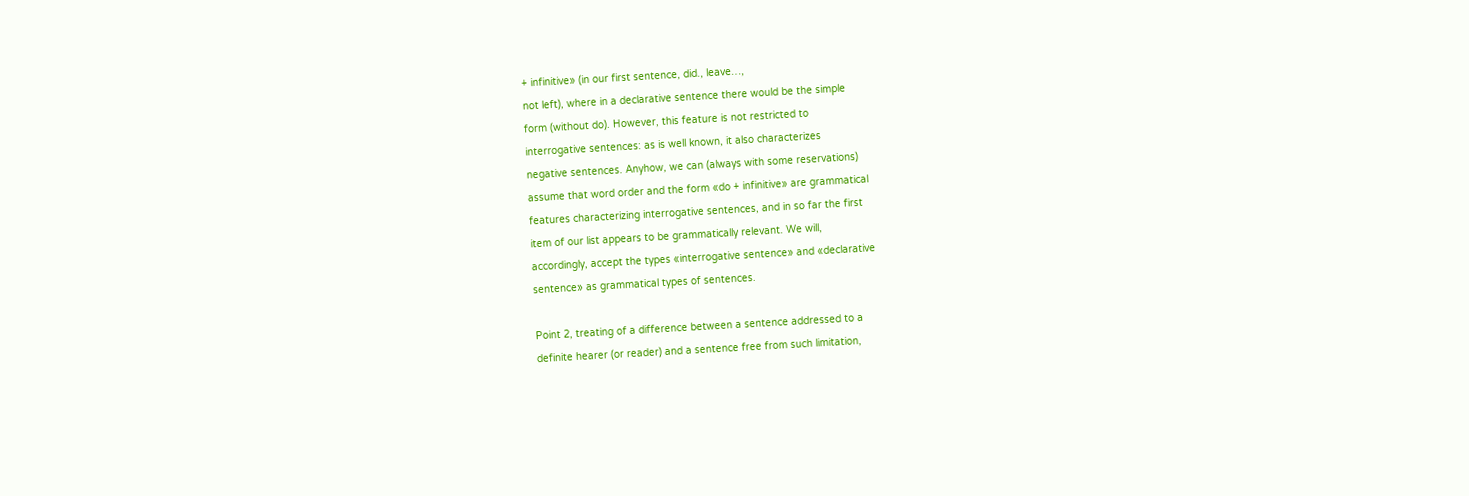+ infinitive» (in our first sentence, did., leave…,
not left), where in a declarative sentence there would be the simple
form (without do). However, this feature is not restricted to
interrogative sentences: as is well known, it also characterizes
negative sentences. Anyhow, we can (always with some reservations)
assume that word order and the form «do + infinitive» are grammatical
features characterizing interrogative sentences, and in so far the first
item of our list appears to be grammatically relevant. We will,
accordingly, accept the types «interrogative sentence» and «declarative
sentence» as grammatical types of sentences.

Point 2, treating of a difference between a sentence addressed to a
definite hearer (or reader) and a sentence free from such limitation,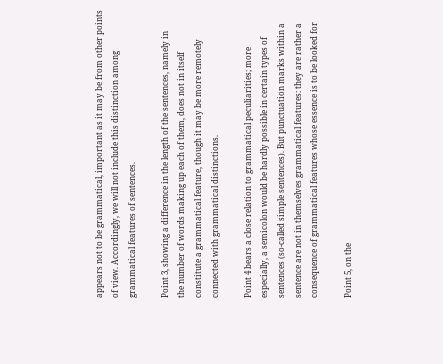appears not to be grammatical, important as it may be from other points
of view. Accordingly, we will not include this distinction among
grammatical features of sentences.

Point 3, showing a difference in the length of the sentences, namely in
the number of words making up each of them, does not in itself
constitute a grammatical feature, though it may be more remotely
connected with grammatical distinctions.

Point 4 bears a close relation to grammatical peculiarities; more
especially, a semicolon would be hardly possible in certain types of
sentences (so-called simple sentences). But punctuation marks within a
sentence are not in themselves grammatical features: they are rather a
consequence of grammatical features whose essence is to be looked for

Point 5, on the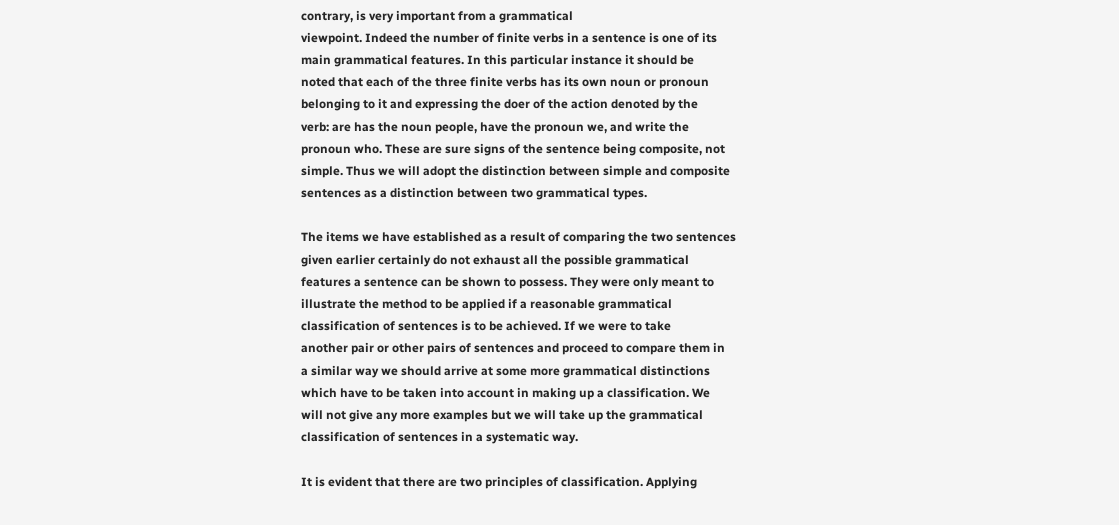contrary, is very important from a grammatical
viewpoint. Indeed the number of finite verbs in a sentence is one of its
main grammatical features. In this particular instance it should be
noted that each of the three finite verbs has its own noun or pronoun
belonging to it and expressing the doer of the action denoted by the
verb: are has the noun people, have the pronoun we, and write the
pronoun who. These are sure signs of the sentence being composite, not
simple. Thus we will adopt the distinction between simple and composite
sentences as a distinction between two grammatical types.

The items we have established as a result of comparing the two sentences
given earlier certainly do not exhaust all the possible grammatical
features a sentence can be shown to possess. They were only meant to
illustrate the method to be applied if a reasonable grammatical
classification of sentences is to be achieved. If we were to take
another pair or other pairs of sentences and proceed to compare them in
a similar way we should arrive at some more grammatical distinctions
which have to be taken into account in making up a classification. We
will not give any more examples but we will take up the grammatical
classification of sentences in a systematic way.

It is evident that there are two principles of classification. Applying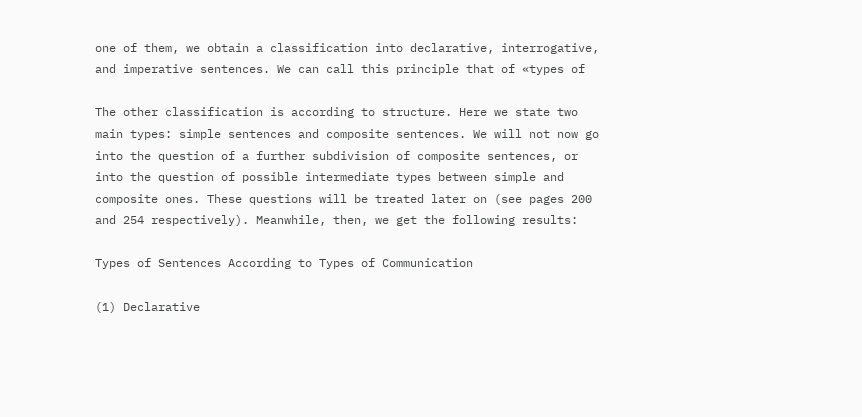one of them, we obtain a classification into declarative, interrogative,
and imperative sentences. We can call this principle that of «types of

The other classification is according to structure. Here we state two
main types: simple sentences and composite sentences. We will not now go
into the question of a further subdivision of composite sentences, or
into the question of possible intermediate types between simple and
composite ones. These questions will be treated later on (see pages 200
and 254 respectively). Meanwhile, then, we get the following results:

Types of Sentences According to Types of Communication

(1) Declarative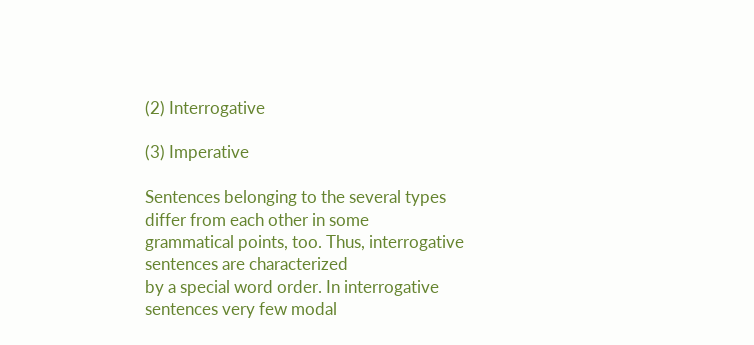(2) Interrogative

(3) Imperative

Sentences belonging to the several types differ from each other in some
grammatical points, too. Thus, interrogative sentences are characterized
by a special word order. In interrogative sentences very few modal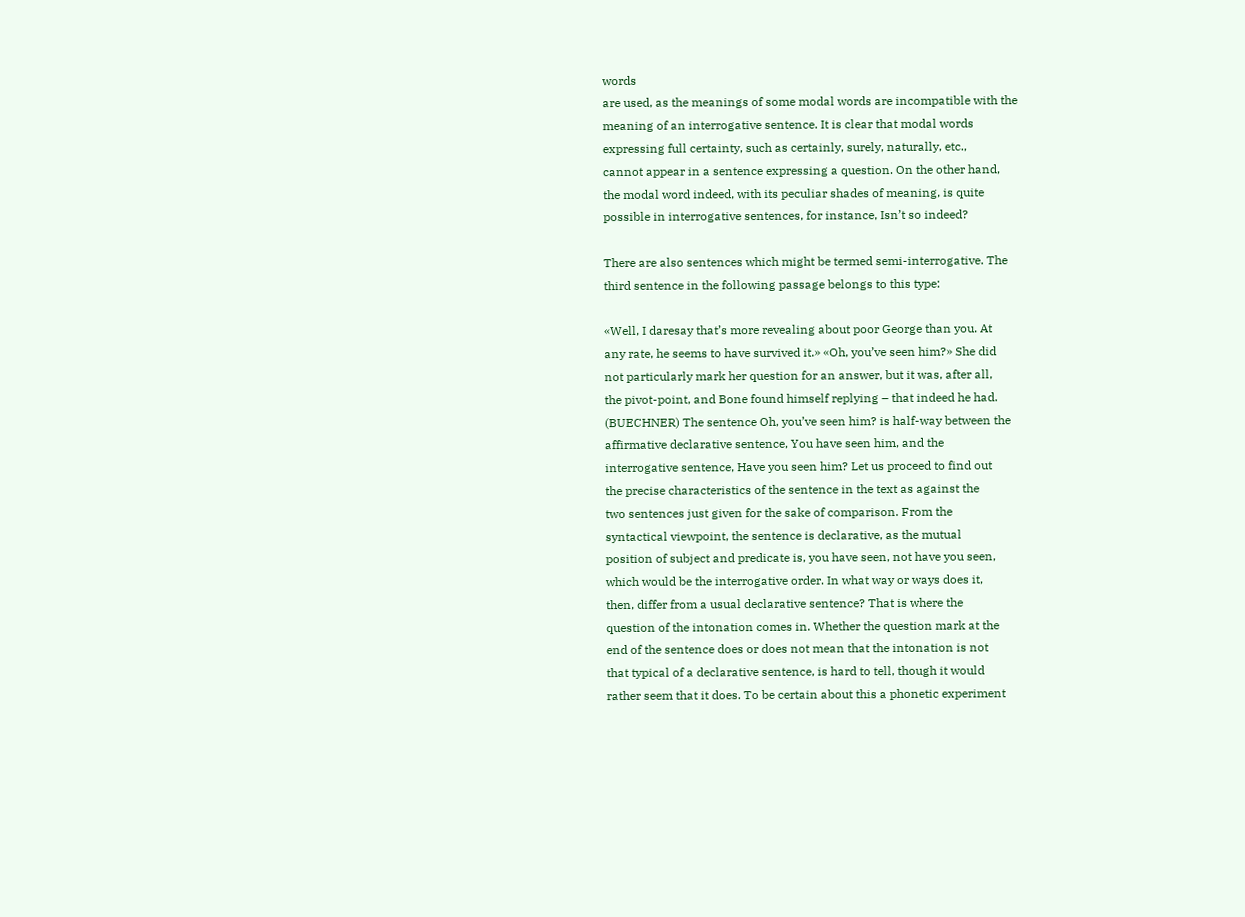words
are used, as the meanings of some modal words are incompatible with the
meaning of an interrogative sentence. It is clear that modal words
expressing full certainty, such as certainly, surely, naturally, etc.,
cannot appear in a sentence expressing a question. On the other hand,
the modal word indeed, with its peculiar shades of meaning, is quite
possible in interrogative sentences, for instance, Isn’t so indeed?

There are also sentences which might be termed semi-interrogative. The
third sentence in the following passage belongs to this type:

«Well, I daresay that’s more revealing about poor George than you. At
any rate, he seems to have survived it.» «Oh, you’ve seen him?» She did
not particularly mark her question for an answer, but it was, after all,
the pivot-point, and Bone found himself replying – that indeed he had.
(BUECHNER) The sentence Oh, you’ve seen him? is half-way between the
affirmative declarative sentence, You have seen him, and the
interrogative sentence, Have you seen him? Let us proceed to find out
the precise characteristics of the sentence in the text as against the
two sentences just given for the sake of comparison. From the
syntactical viewpoint, the sentence is declarative, as the mutual
position of subject and predicate is, you have seen, not have you seen,
which would be the interrogative order. In what way or ways does it,
then, differ from a usual declarative sentence? That is where the
question of the intonation comes in. Whether the question mark at the
end of the sentence does or does not mean that the intonation is not
that typical of a declarative sentence, is hard to tell, though it would
rather seem that it does. To be certain about this a phonetic experiment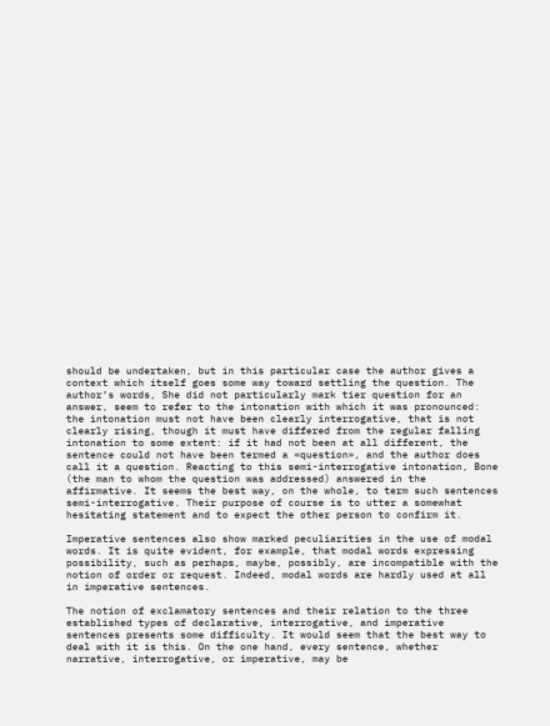should be undertaken, but in this particular case the author gives a
context which itself goes some way toward settling the question. The
author’s words, She did not particularly mark tier question for an
answer, seem to refer to the intonation with which it was pronounced:
the intonation must not have been clearly interrogative, that is not
clearly rising, though it must have differed from the regular falling
intonation to some extent: if it had not been at all different, the
sentence could not have been termed a «question», and the author does
call it a question. Reacting to this semi-interrogative intonation, Bone
(the man to whom the question was addressed) answered in the
affirmative. It seems the best way, on the whole, to term such sentences
semi-interrogative. Their purpose of course is to utter a somewhat
hesitating statement and to expect the other person to confirm it.

Imperative sentences also show marked peculiarities in the use of modal
words. It is quite evident, for example, that modal words expressing
possibility, such as perhaps, maybe, possibly, are incompatible with the
notion of order or request. Indeed, modal words are hardly used at all
in imperative sentences.

The notion of exclamatory sentences and their relation to the three
established types of declarative, interrogative, and imperative
sentences presents some difficulty. It would seem that the best way to
deal with it is this. On the one hand, every sentence, whether
narrative, interrogative, or imperative, may be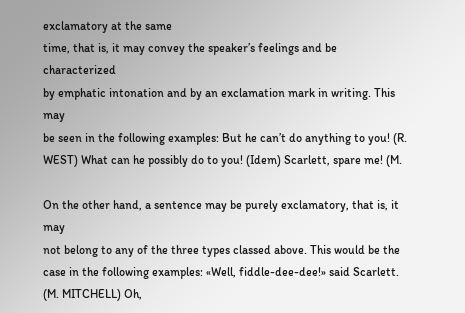exclamatory at the same
time, that is, it may convey the speaker’s feelings and be characterized
by emphatic intonation and by an exclamation mark in writing. This may
be seen in the following examples: But he can’t do anything to you! (R.
WEST) What can he possibly do to you! (Idem) Scarlett, spare me! (M.

On the other hand, a sentence may be purely exclamatory, that is, it may
not belong to any of the three types classed above. This would be the
case in the following examples: «Well, fiddle-dee-dee!» said Scarlett.
(M. MITCHELL) Oh,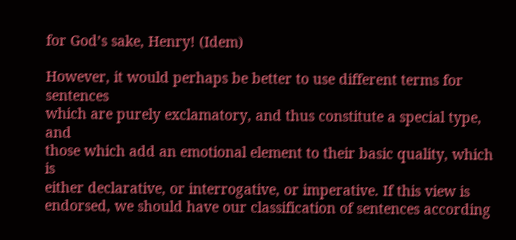for God’s sake, Henry! (Idem)

However, it would perhaps be better to use different terms for sentences
which are purely exclamatory, and thus constitute a special type, and
those which add an emotional element to their basic quality, which is
either declarative, or interrogative, or imperative. If this view is
endorsed, we should have our classification of sentences according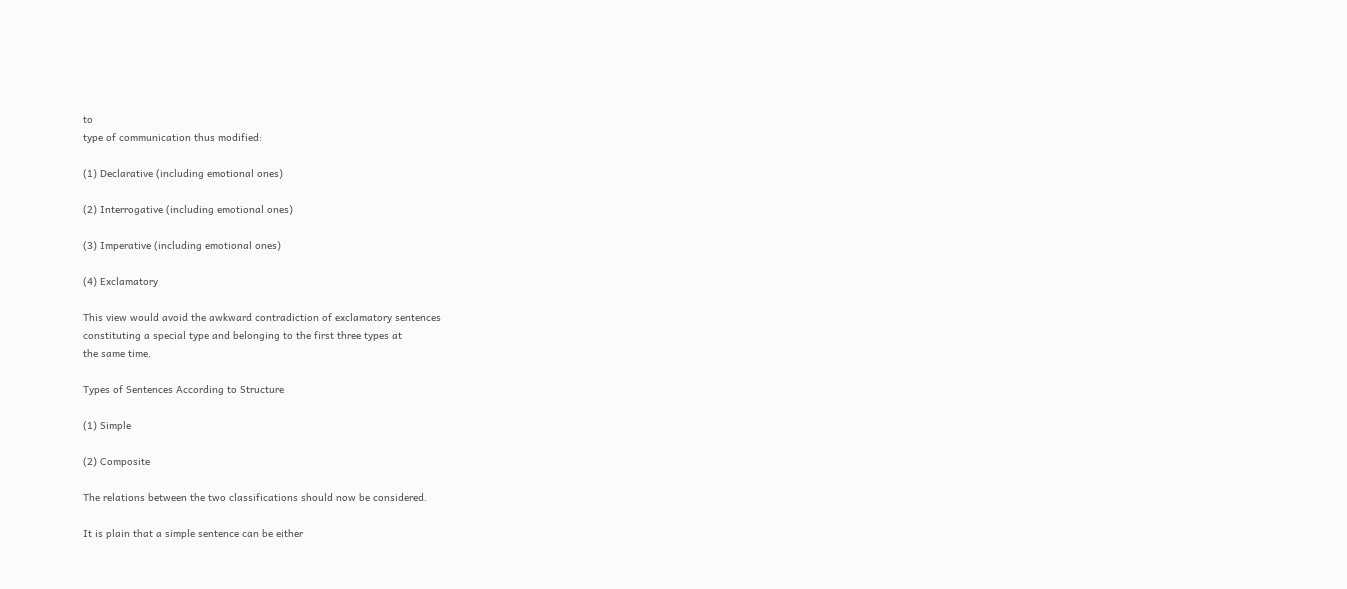to
type of communication thus modified:

(1) Declarative (including emotional ones)

(2) Interrogative (including emotional ones)

(3) Imperative (including emotional ones)

(4) Exclamatory

This view would avoid the awkward contradiction of exclamatory sentences
constituting a special type and belonging to the first three types at
the same time.

Types of Sentences According to Structure

(1) Simple

(2) Composite

The relations between the two classifications should now be considered.

It is plain that a simple sentence can be either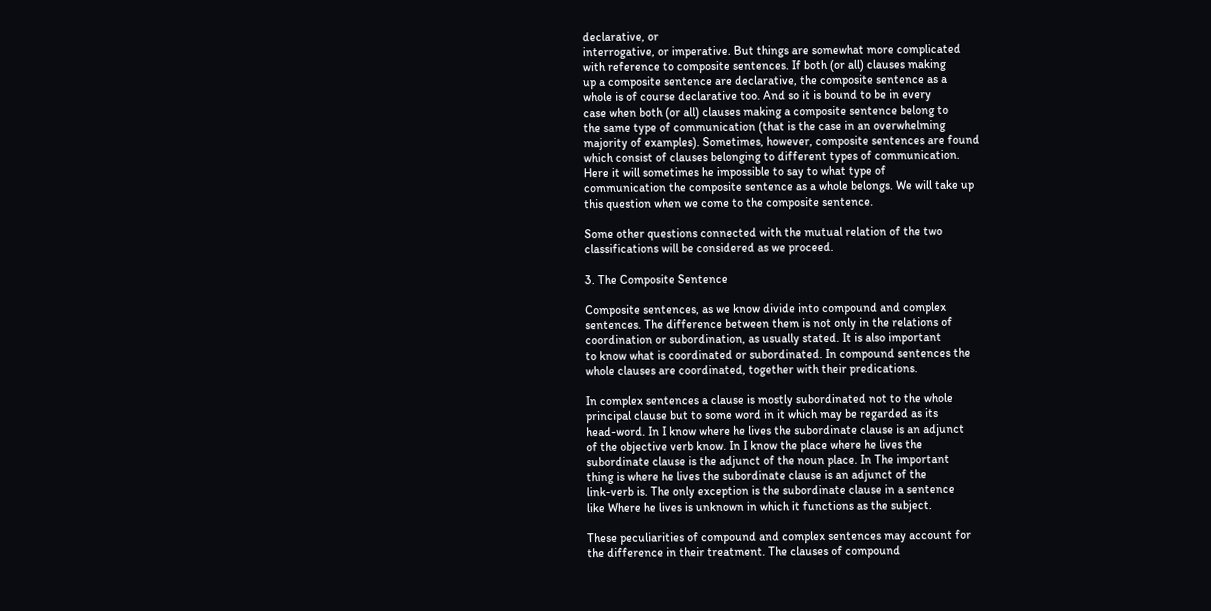declarative, or
interrogative, or imperative. But things are somewhat more complicated
with reference to composite sentences. If both (or all) clauses making
up a composite sentence are declarative, the composite sentence as a
whole is of course declarative too. And so it is bound to be in every
case when both (or all) clauses making a composite sentence belong to
the same type of communication (that is the case in an overwhelming
majority of examples). Sometimes, however, composite sentences are found
which consist of clauses belonging to different types of communication.
Here it will sometimes he impossible to say to what type of
communication the composite sentence as a whole belongs. We will take up
this question when we come to the composite sentence.

Some other questions connected with the mutual relation of the two
classifications will be considered as we proceed.

3. The Composite Sentence

Composite sentences, as we know divide into compound and complex
sentences. The difference between them is not only in the relations of
coordination or subordination, as usually stated. It is also important
to know what is coordinated or subordinated. In compound sentences the
whole clauses are coordinated, together with their predications.

In complex sentences a clause is mostly subordinated not to the whole
principal clause but to some word in it which may be regarded as its
head-word. In I know where he lives the subordinate clause is an adjunct
of the objective verb know. In I know the place where he lives the
subordinate clause is the adjunct of the noun place. In The important
thing is where he lives the subordinate clause is an adjunct of the
link-verb is. The only exception is the subordinate clause in a sentence
like Where he lives is unknown in which it functions as the subject.

These peculiarities of compound and complex sentences may account for
the difference in their treatment. The clauses of compound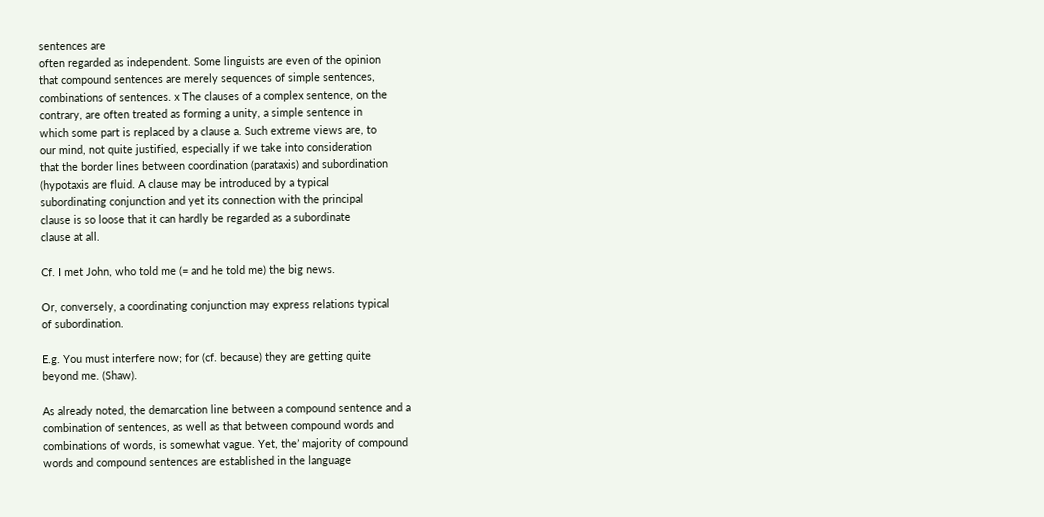sentences are
often regarded as independent. Some linguists are even of the opinion
that compound sentences are merely sequences of simple sentences,
combinations of sentences. x The clauses of a complex sentence, on the
contrary, are often treated as forming a unity, a simple sentence in
which some part is replaced by a clause a. Such extreme views are, to
our mind, not quite justified, especially if we take into consideration
that the border lines between coordination (parataxis) and subordination
(hypotaxis are fluid. A clause may be introduced by a typical
subordinating conjunction and yet its connection with the principal
clause is so loose that it can hardly be regarded as a subordinate
clause at all.

Cf. I met John, who told me (= and he told me) the big news.

Or, conversely, a coordinating conjunction may express relations typical
of subordination.

E.g. You must interfere now; for (cf. because) they are getting quite
beyond me. (Shaw).

As already noted, the demarcation line between a compound sentence and a
combination of sentences, as well as that between compound words and
combinations of words, is somewhat vague. Yet, the’ majority of compound
words and compound sentences are established in the language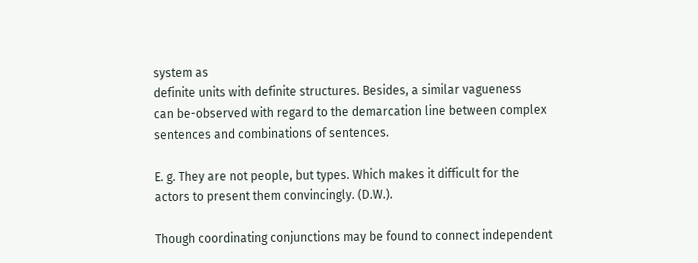system as
definite units with definite structures. Besides, a similar vagueness
can be-observed with regard to the demarcation line between complex
sentences and combinations of sentences.

E. g. They are not people, but types. Which makes it difficult for the
actors to present them convincingly. (D.W.).

Though coordinating conjunctions may be found to connect independent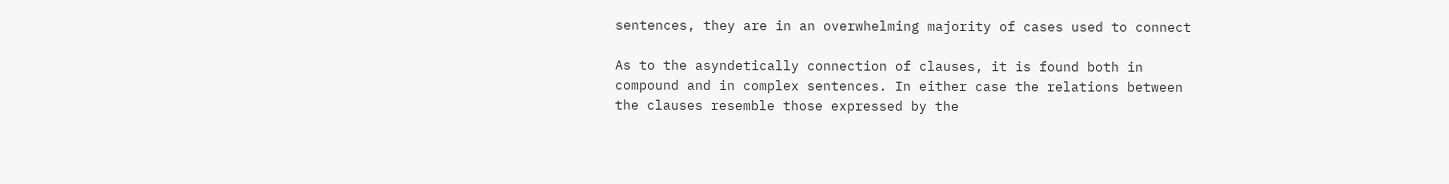sentences, they are in an overwhelming majority of cases used to connect

As to the asyndetically connection of clauses, it is found both in
compound and in complex sentences. In either case the relations between
the clauses resemble those expressed by the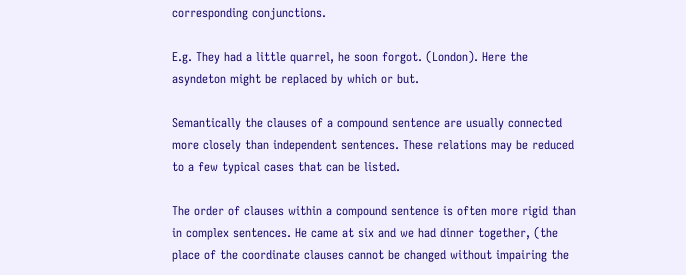corresponding conjunctions.

E.g. They had a little quarrel, he soon forgot. (London). Here the
asyndeton might be replaced by which or but.

Semantically the clauses of a compound sentence are usually connected
more closely than independent sentences. These relations may be reduced
to a few typical cases that can be listed.

The order of clauses within a compound sentence is often more rigid than
in complex sentences. He came at six and we had dinner together, (the
place of the coordinate clauses cannot be changed without impairing the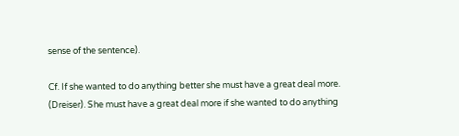sense of the sentence).

Cf. If she wanted to do anything better she must have a great deal more.
(Dreiser). She must have a great deal more if she wanted to do anything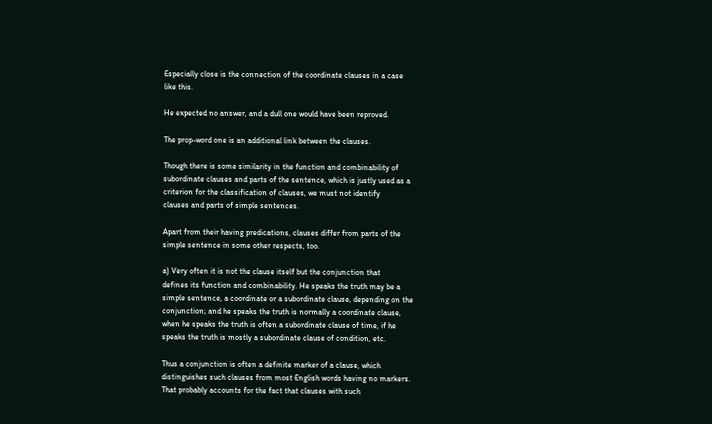Especially close is the connection of the coordinate clauses in a case
like this.

He expected no answer, and a dull one would have been reproved.

The prop-word one is an additional link between the clauses.

Though there is some similarity in the function and combinability of
subordinate clauses and parts of the sentence, which is justly used as a
criterion for the classification of clauses, we must not identify
clauses and parts of simple sentences.

Apart from their having predications, clauses differ from parts of the
simple sentence in some other respects, too.

a) Very often it is not the clause itself but the conjunction that
defines its function and combinability. He speaks the truth may be a
simple sentence, a coordinate or a subordinate clause, depending on the
conjunction; and he speaks the truth is normally a coordinate clause,
when he speaks the truth is often a subordinate clause of time, if he
speaks the truth is mostly a subordinate clause of condition, etc.

Thus a conjunction is often a definite marker of a clause, which
distinguishes such clauses from most English words having no markers.
That probably accounts for the fact that clauses with such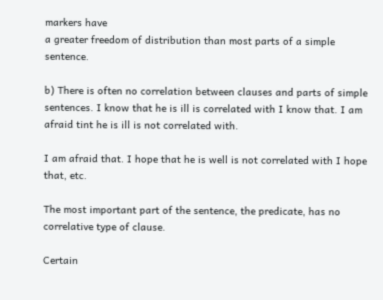markers have
a greater freedom of distribution than most parts of a simple sentence.

b) There is often no correlation between clauses and parts of simple
sentences. I know that he is ill is correlated with I know that. I am
afraid tint he is ill is not correlated with.

I am afraid that. I hope that he is well is not correlated with I hope
that, etc.

The most important part of the sentence, the predicate, has no
correlative type of clause.

Certain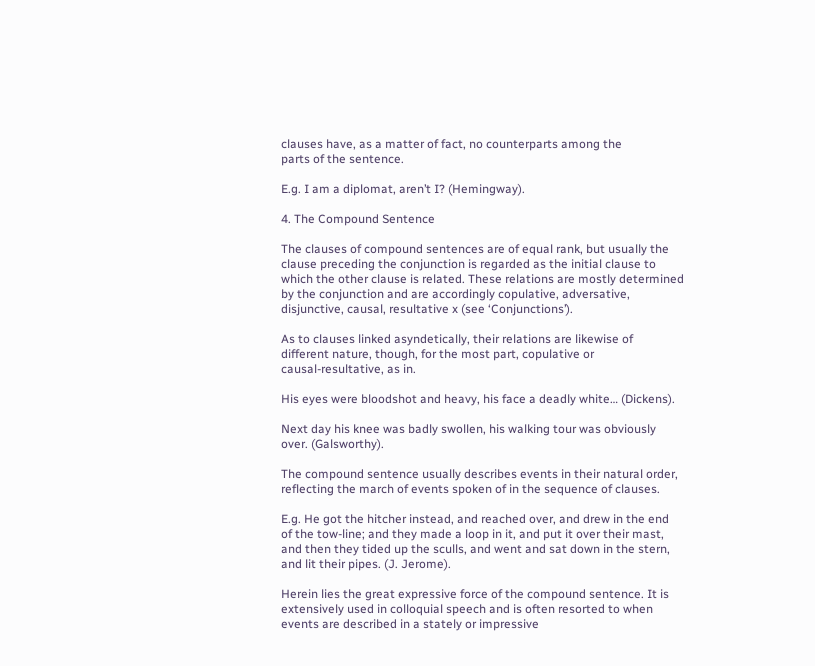clauses have, as a matter of fact, no counterparts among the
parts of the sentence.

E.g. I am a diplomat, aren’t I? (Hemingway).

4. The Compound Sentence

The clauses of compound sentences are of equal rank, but usually the
clause preceding the conjunction is regarded as the initial clause to
which the other clause is related. These relations are mostly determined
by the conjunction and are accordingly copulative, adversative,
disjunctive, causal, resultative x (see ‘Conjunctions’).

As to clauses linked asyndetically, their relations are likewise of
different nature, though, for the most part, copulative or
causal-resultative, as in.

His eyes were bloodshot and heavy, his face a deadly white… (Dickens).

Next day his knee was badly swollen, his walking tour was obviously
over. (Galsworthy).

The compound sentence usually describes events in their natural order,
reflecting the march of events spoken of in the sequence of clauses.

E.g. He got the hitcher instead, and reached over, and drew in the end
of the tow-line; and they made a loop in it, and put it over their mast,
and then they tided up the sculls, and went and sat down in the stern,
and lit their pipes. (J. Jerome).

Herein lies the great expressive force of the compound sentence. It is
extensively used in colloquial speech and is often resorted to when
events are described in a stately or impressive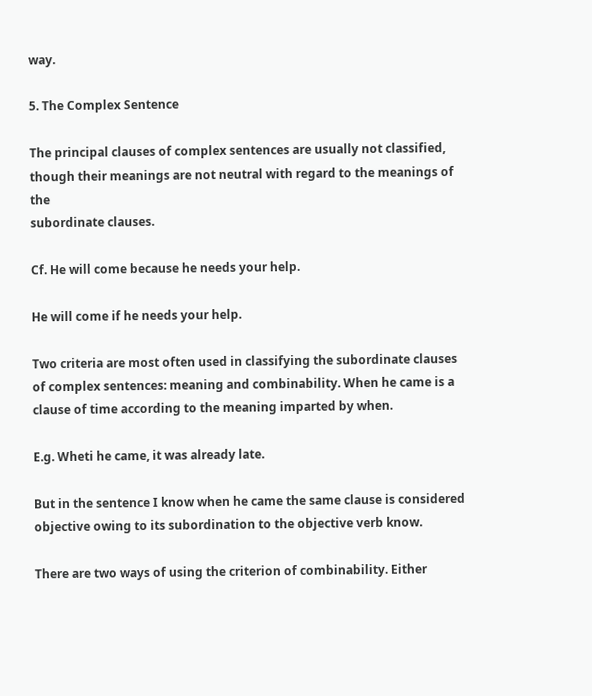way.

5. The Complex Sentence

The principal clauses of complex sentences are usually not classified,
though their meanings are not neutral with regard to the meanings of the
subordinate clauses.

Cf. He will come because he needs your help.

He will come if he needs your help.

Two criteria are most often used in classifying the subordinate clauses
of complex sentences: meaning and combinability. When he came is a
clause of time according to the meaning imparted by when.

E.g. Wheti he came, it was already late.

But in the sentence I know when he came the same clause is considered
objective owing to its subordination to the objective verb know.

There are two ways of using the criterion of combinability. Either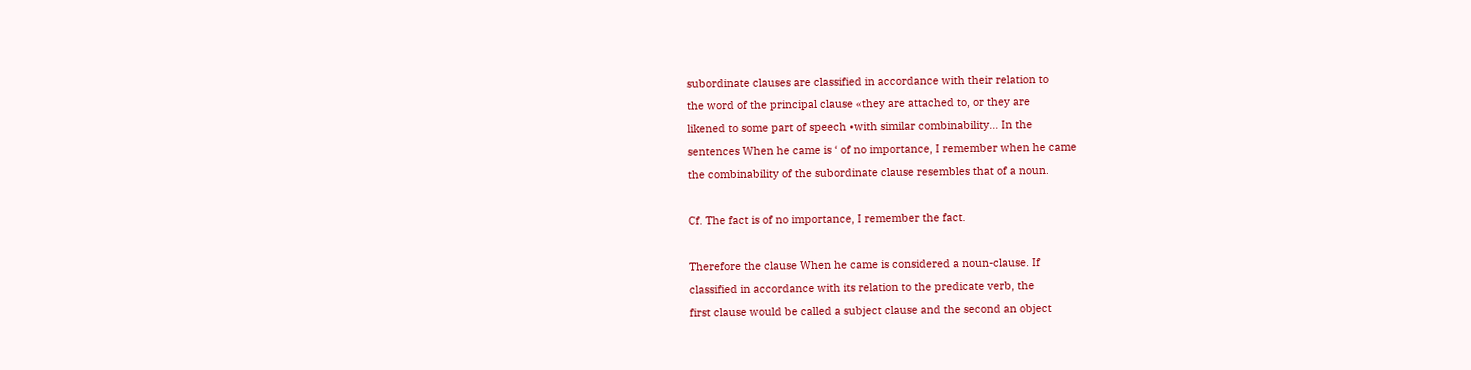subordinate clauses are classified in accordance with their relation to
the word of the principal clause «they are attached to, or they are
likened to some part of speech •with similar combinability… In the
sentences When he came is ‘ of no importance, I remember when he came
the combinability of the subordinate clause resembles that of a noun.

Cf. The fact is of no importance, I remember the fact.

Therefore the clause When he came is considered a noun-clause. If
classified in accordance with its relation to the predicate verb, the
first clause would be called a subject clause and the second an object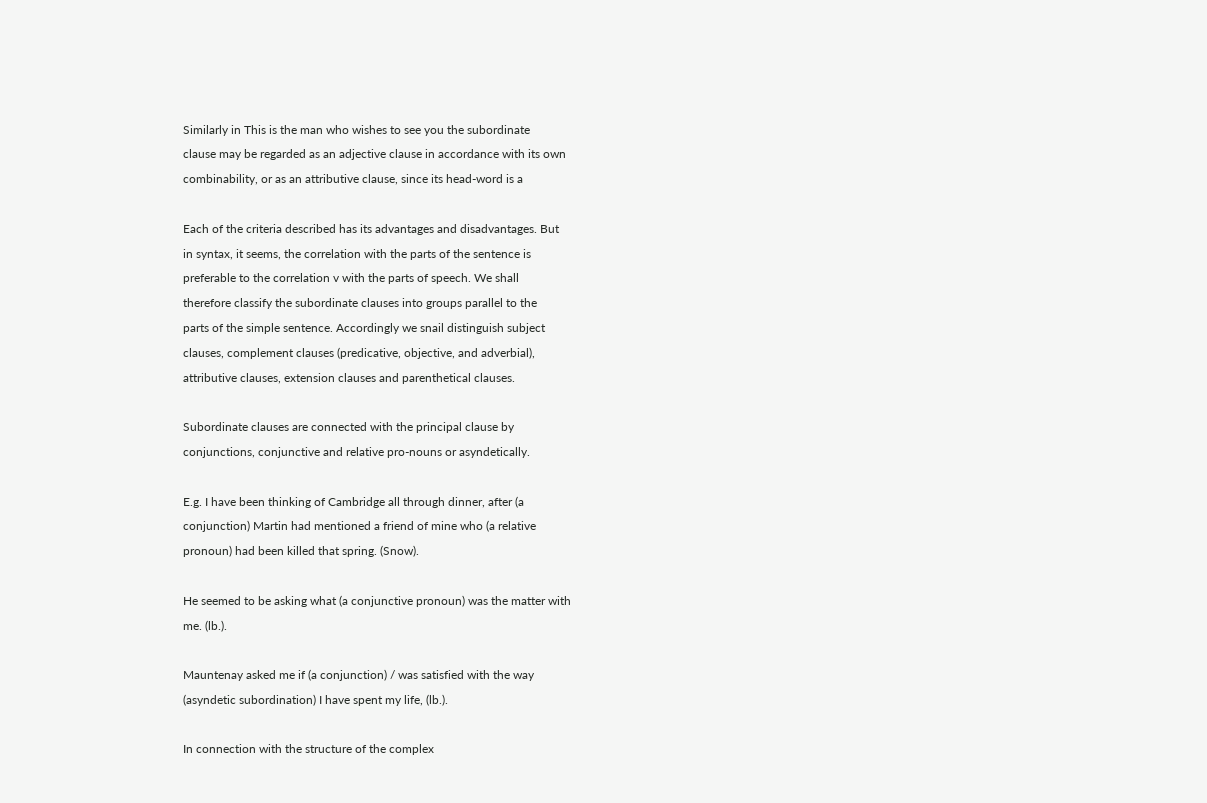Similarly in This is the man who wishes to see you the subordinate
clause may be regarded as an adjective clause in accordance with its own
combinability, or as an attributive clause, since its head-word is a

Each of the criteria described has its advantages and disadvantages. But
in syntax, it seems, the correlation with the parts of the sentence is
preferable to the correlation v with the parts of speech. We shall
therefore classify the subordinate clauses into groups parallel to the
parts of the simple sentence. Accordingly we snail distinguish subject
clauses, complement clauses (predicative, objective, and adverbial),
attributive clauses, extension clauses and parenthetical clauses.

Subordinate clauses are connected with the principal clause by
conjunctions, conjunctive and relative pro-nouns or asyndetically.

E.g. I have been thinking of Cambridge all through dinner, after (a
conjunction) Martin had mentioned a friend of mine who (a relative
pronoun) had been killed that spring. (Snow).

He seemed to be asking what (a conjunctive pronoun) was the matter with
me. (lb.).

Mauntenay asked me if (a conjunction) / was satisfied with the way
(asyndetic subordination) I have spent my life, (lb.).

In connection with the structure of the complex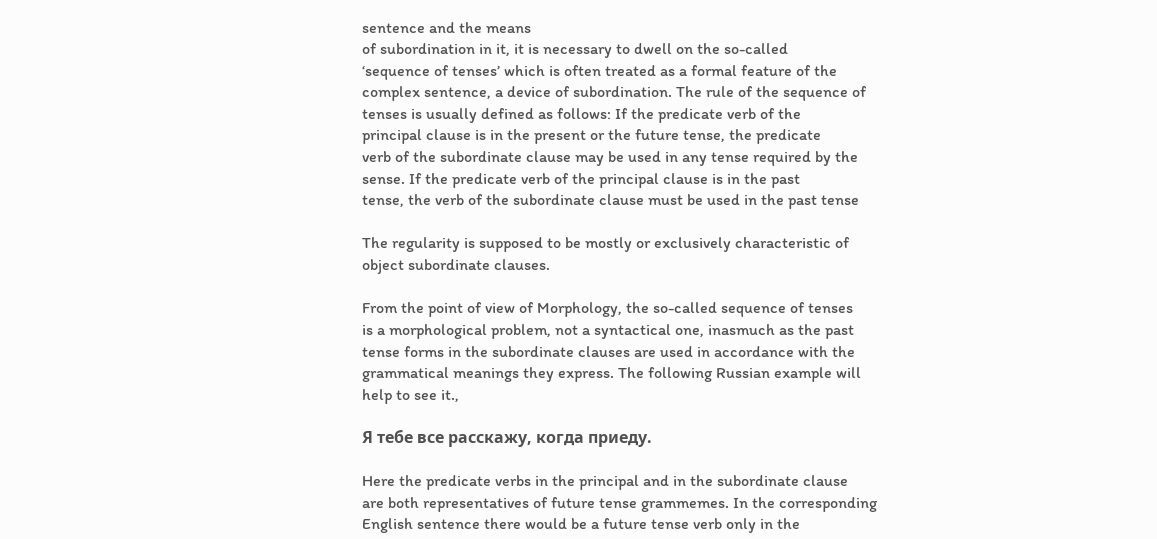sentence and the means
of subordination in it, it is necessary to dwell on the so-called
‘sequence of tenses’ which is often treated as a formal feature of the
complex sentence, a device of subordination. The rule of the sequence of
tenses is usually defined as follows: If the predicate verb of the
principal clause is in the present or the future tense, the predicate
verb of the subordinate clause may be used in any tense required by the
sense. If the predicate verb of the principal clause is in the past
tense, the verb of the subordinate clause must be used in the past tense

The regularity is supposed to be mostly or exclusively characteristic of
object subordinate clauses.

From the point of view of Morphology, the so-called sequence of tenses
is a morphological problem, not a syntactical one, inasmuch as the past
tense forms in the subordinate clauses are used in accordance with the
grammatical meanings they express. The following Russian example will
help to see it.,

Я тебе все расскажу, когда приеду.

Here the predicate verbs in the principal and in the subordinate clause
are both representatives of future tense grammemes. In the corresponding
English sentence there would be a future tense verb only in the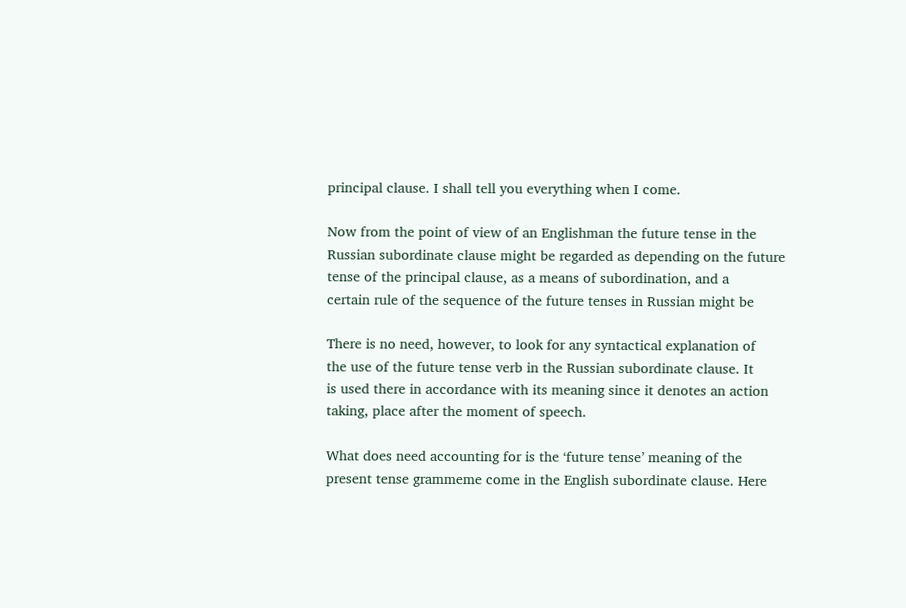principal clause. I shall tell you everything when I come.

Now from the point of view of an Englishman the future tense in the
Russian subordinate clause might be regarded as depending on the future
tense of the principal clause, as a means of subordination, and a
certain rule of the sequence of the future tenses in Russian might be

There is no need, however, to look for any syntactical explanation of
the use of the future tense verb in the Russian subordinate clause. It
is used there in accordance with its meaning since it denotes an action
taking, place after the moment of speech.

What does need accounting for is the ‘future tense’ meaning of the
present tense grammeme come in the English subordinate clause. Here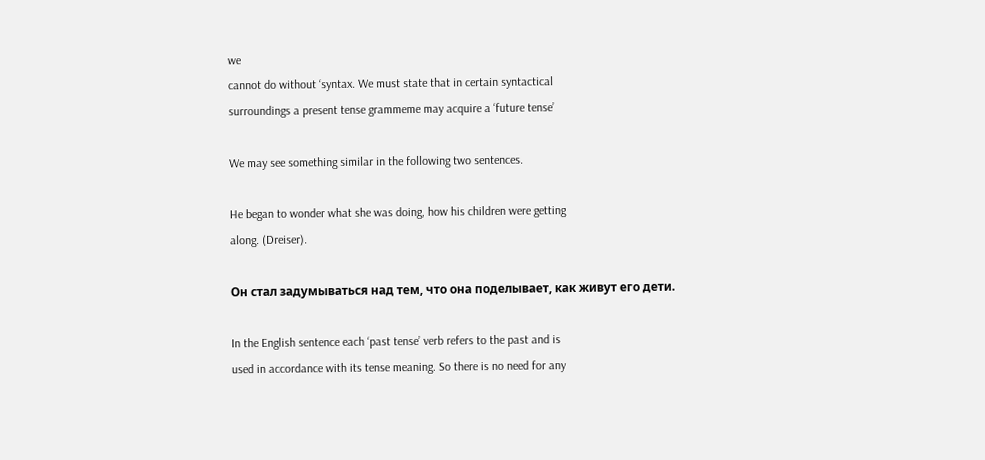we
cannot do without ‘syntax. We must state that in certain syntactical
surroundings a present tense grammeme may acquire a ‘future tense’

We may see something similar in the following two sentences.

He began to wonder what she was doing, how his children were getting
along. (Dreiser).

Он стал задумываться над тем, что она поделывает, как живут его дети.

In the English sentence each ‘past tense’ verb refers to the past and is
used in accordance with its tense meaning. So there is no need for any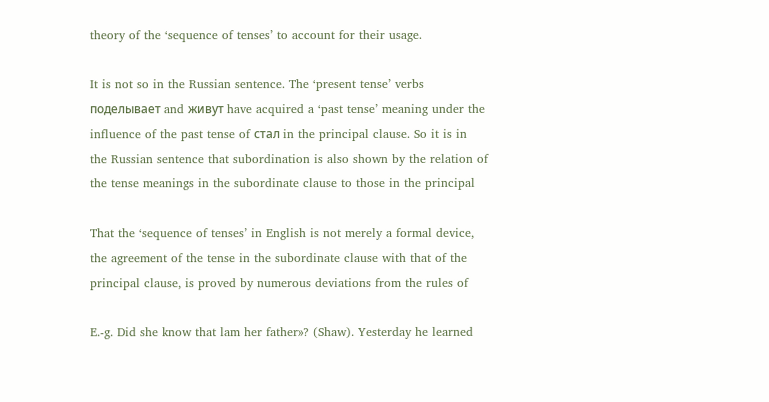theory of the ‘sequence of tenses’ to account for their usage.

It is not so in the Russian sentence. The ‘present tense’ verbs
поделывает and живут have acquired a ‘past tense’ meaning under the
influence of the past tense of стал in the principal clause. So it is in
the Russian sentence that subordination is also shown by the relation of
the tense meanings in the subordinate clause to those in the principal

That the ‘sequence of tenses’ in English is not merely a formal device,
the agreement of the tense in the subordinate clause with that of the
principal clause, is proved by numerous deviations from the rules of

E.-g. Did she know that lam her father»? (Shaw). Yesterday he learned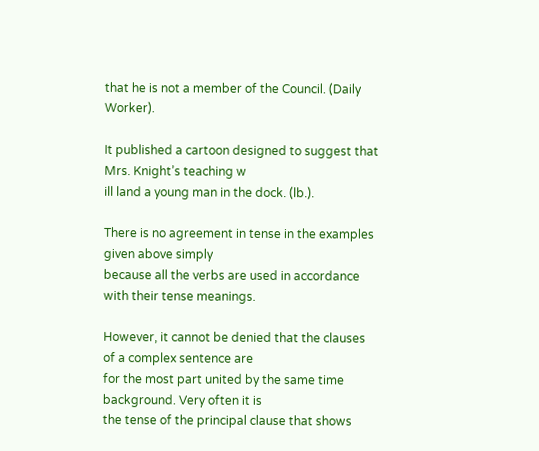that he is not a member of the Council. (Daily Worker).

It published a cartoon designed to suggest that Mrs. Knight’s teaching w
ill land a young man in the dock. (lb.).

There is no agreement in tense in the examples given above simply
because all the verbs are used in accordance with their tense meanings.

However, it cannot be denied that the clauses of a complex sentence are
for the most part united by the same time background. Very often it is
the tense of the principal clause that shows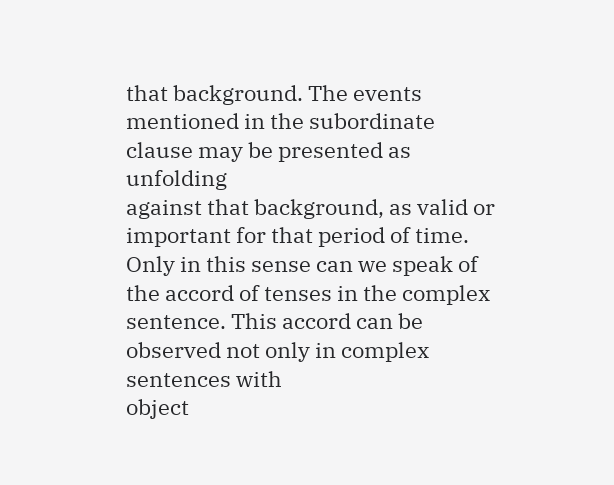that background. The events
mentioned in the subordinate clause may be presented as unfolding
against that background, as valid or important for that period of time.
Only in this sense can we speak of the accord of tenses in the complex
sentence. This accord can be observed not only in complex sentences with
object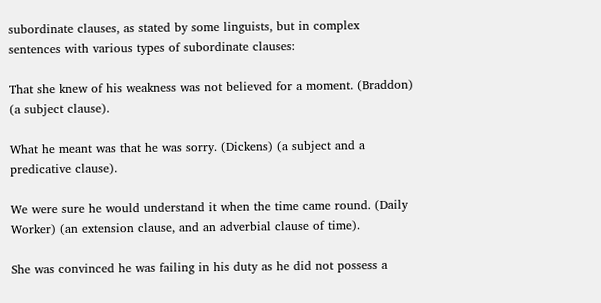subordinate clauses, as stated by some linguists, but in complex
sentences with various types of subordinate clauses:

That she knew of his weakness was not believed for a moment. (Braddon)
(a subject clause).

What he meant was that he was sorry. (Dickens) (a subject and a
predicative clause).

We were sure he would understand it when the time came round. (Daily
Worker) (an extension clause, and an adverbial clause of time).

She was convinced he was failing in his duty as he did not possess a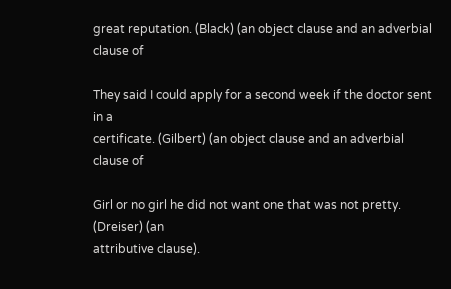great reputation. (Black) (an object clause and an adverbial clause of

They said I could apply for a second week if the doctor sent in a
certificate. (Gilbert) (an object clause and an adverbial clause of

Girl or no girl he did not want one that was not pretty. (Dreiser) (an
attributive clause).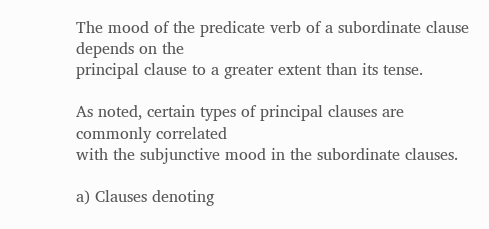The mood of the predicate verb of a subordinate clause depends on the
principal clause to a greater extent than its tense.

As noted, certain types of principal clauses are commonly correlated
with the subjunctive mood in the subordinate clauses.

a) Clauses denoting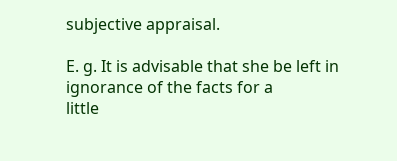subjective appraisal.

E. g. It is advisable that she be left in ignorance of the facts for a
little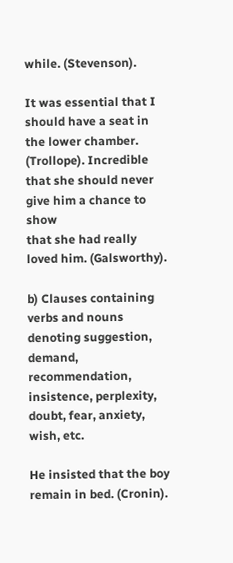while. (Stevenson).

It was essential that I should have a seat in the lower chamber.
(Trollope). Incredible that she should never give him a chance to show
that she had really loved him. (Galsworthy).

b) Clauses containing verbs and nouns denoting suggestion, demand,
recommendation, insistence, perplexity, doubt, fear, anxiety, wish, etc.

He insisted that the boy remain in bed. (Cronin).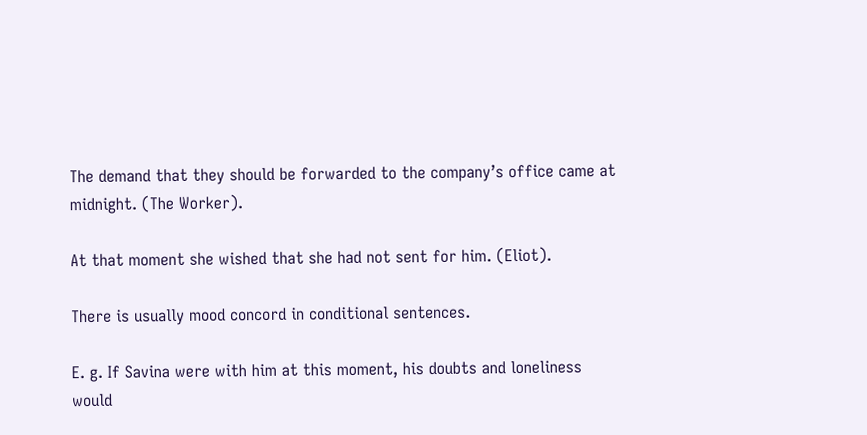The demand that they should be forwarded to the company’s office came at
midnight. (The Worker).

At that moment she wished that she had not sent for him. (Eliot).

There is usually mood concord in conditional sentences.

E. g. If Savina were with him at this moment, his doubts and loneliness
would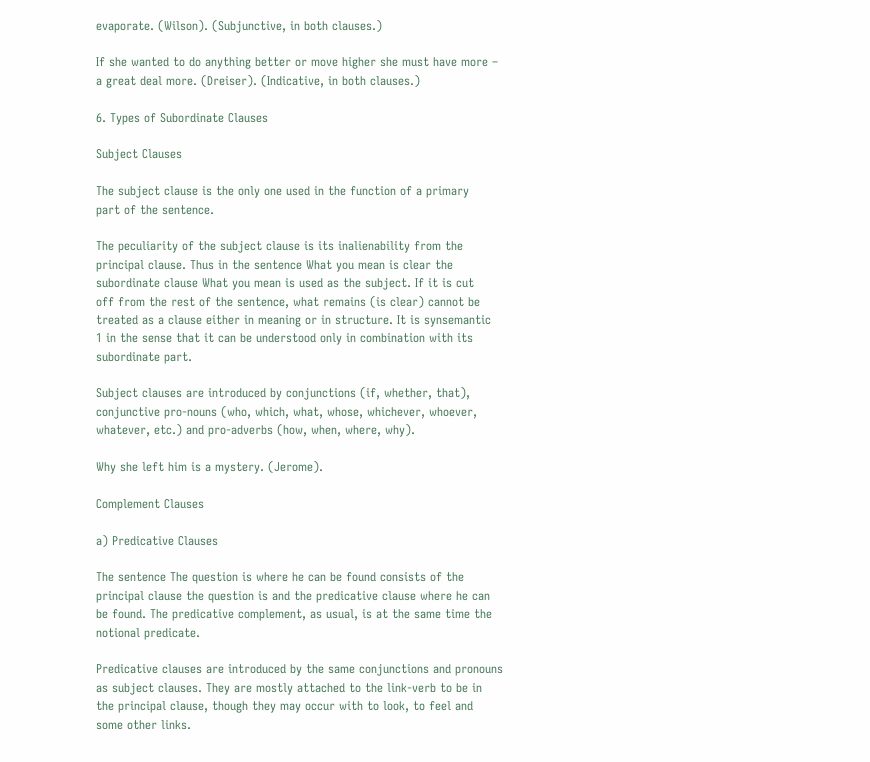evaporate. (Wilson). (Subjunctive, in both clauses.)

If she wanted to do anything better or move higher she must have more –
a great deal more. (Dreiser). (Indicative, in both clauses.)

6. Types of Subordinate Clauses

Subject Clauses

The subject clause is the only one used in the function of a primary
part of the sentence.

The peculiarity of the subject clause is its inalienability from the
principal clause. Thus in the sentence What you mean is clear the
subordinate clause What you mean is used as the subject. If it is cut
off from the rest of the sentence, what remains (is clear) cannot be
treated as a clause either in meaning or in structure. It is synsemantic
1 in the sense that it can be understood only in combination with its
subordinate part.

Subject clauses are introduced by conjunctions (if, whether, that),
conjunctive pro-nouns (who, which, what, whose, whichever, whoever,
whatever, etc.) and pro-adverbs (how, when, where, why).

Why she left him is a mystery. (Jerome).

Complement Clauses

a) Predicative Clauses

The sentence The question is where he can be found consists of the
principal clause the question is and the predicative clause where he can
be found. The predicative complement, as usual, is at the same time the
notional predicate.

Predicative clauses are introduced by the same conjunctions and pronouns
as subject clauses. They are mostly attached to the link-verb to be in
the principal clause, though they may occur with to look, to feel and
some other links.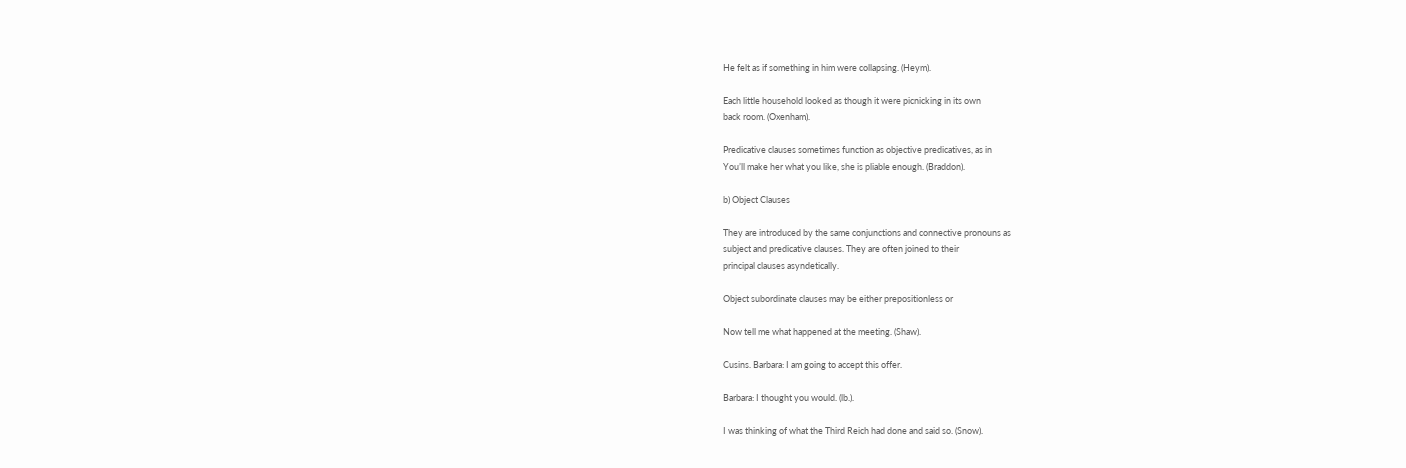He felt as if something in him were collapsing. (Heym).

Each little household looked as though it were picnicking in its own
back room. (Oxenham).

Predicative clauses sometimes function as objective predicatives, as in
You’ll make her what you like, she is pliable enough. (Braddon).

b) Object Clauses

They are introduced by the same conjunctions and connective pronouns as
subject and predicative clauses. They are often joined to their
principal clauses asyndetically.

Object subordinate clauses may be either prepositionless or

Now tell me what happened at the meeting. (Shaw).

Cusins. Barbara: I am going to accept this offer.

Barbara: I thought you would. (lb.).

I was thinking of what the Third Reich had done and said so. (Snow).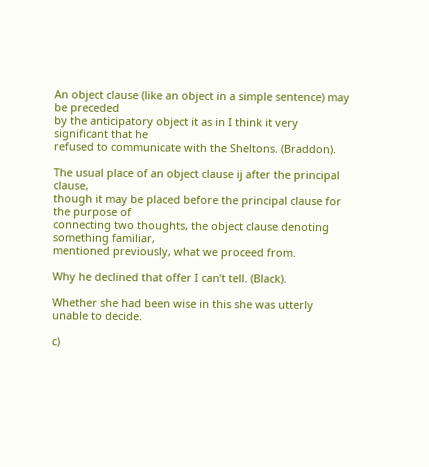An object clause (like an object in a simple sentence) may be preceded
by the anticipatory object it as in I think it very significant that he
refused to communicate with the Sheltons. (Braddon).

The usual place of an object clause ij after the principal clause,
though it may be placed before the principal clause for the purpose of
connecting two thoughts, the object clause denoting something familiar,
mentioned previously, what we proceed from.

Why he declined that offer I can’t tell. (Black).

Whether she had been wise in this she was utterly unable to decide.

c)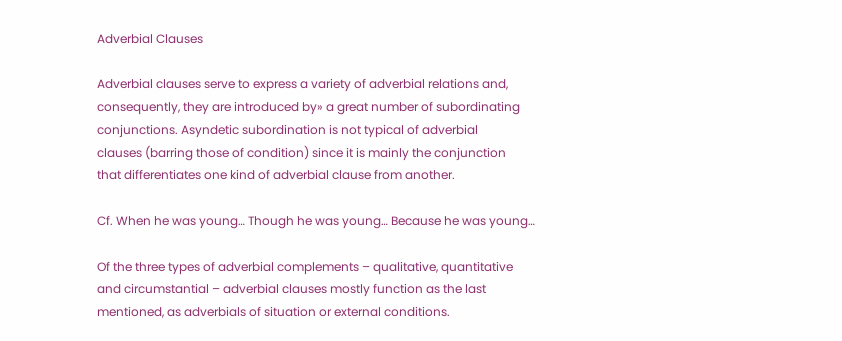Adverbial Clauses

Adverbial clauses serve to express a variety of adverbial relations and,
consequently, they are introduced by» a great number of subordinating
conjunctions. Asyndetic subordination is not typical of adverbial
clauses (barring those of condition) since it is mainly the conjunction
that differentiates one kind of adverbial clause from another.

Cf. When he was young… Though he was young… Because he was young…

Of the three types of adverbial complements – qualitative, quantitative
and circumstantial – adverbial clauses mostly function as the last
mentioned, as adverbials of situation or external conditions.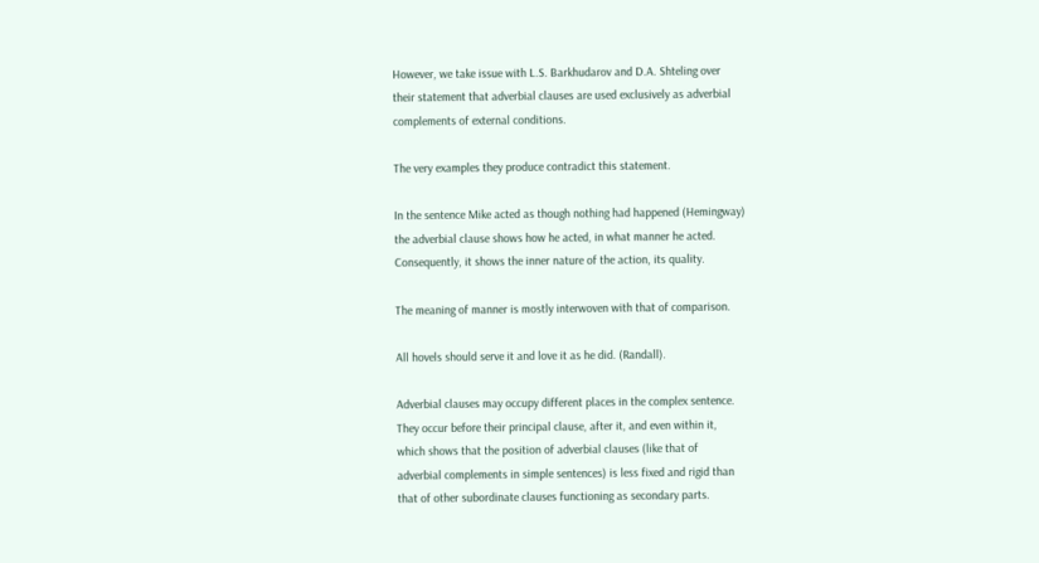However, we take issue with L.S. Barkhudarov and D.A. Shteling over
their statement that adverbial clauses are used exclusively as adverbial
complements of external conditions.

The very examples they produce contradict this statement.

In the sentence Mike acted as though nothing had happened (Hemingway)
the adverbial clause shows how he acted, in what manner he acted.
Consequently, it shows the inner nature of the action, its quality.

The meaning of manner is mostly interwoven with that of comparison.

All hovels should serve it and love it as he did. (Randall).

Adverbial clauses may occupy different places in the complex sentence.
They occur before their principal clause, after it, and even within it,
which shows that the position of adverbial clauses (like that of
adverbial complements in simple sentences) is less fixed and rigid than
that of other subordinate clauses functioning as secondary parts.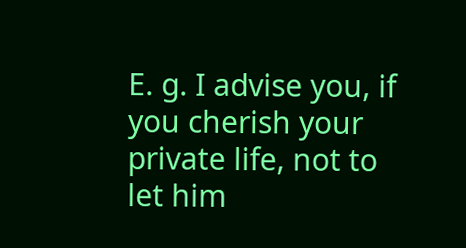E. g. I advise you, if you cherish your private life, not to let him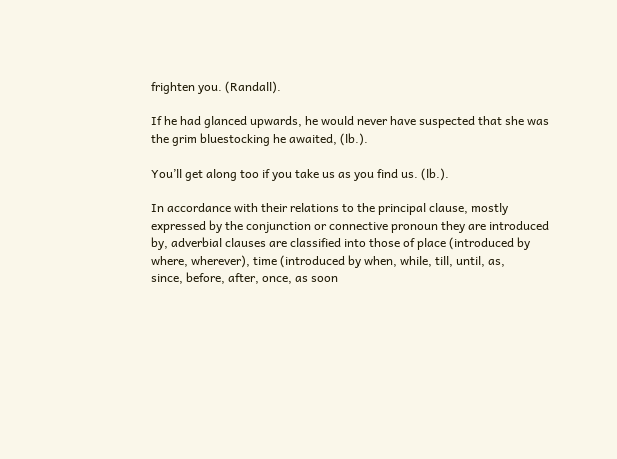frighten you. (Randall).

If he had glanced upwards, he would never have suspected that she was
the grim bluestocking he awaited, (lb.).

You’ll get along too if you take us as you find us. (lb.).

In accordance with their relations to the principal clause, mostly
expressed by the conjunction or connective pronoun they are introduced
by, adverbial clauses are classified into those of place (introduced by
where, wherever), time (introduced by when, while, till, until, as,
since, before, after, once, as soon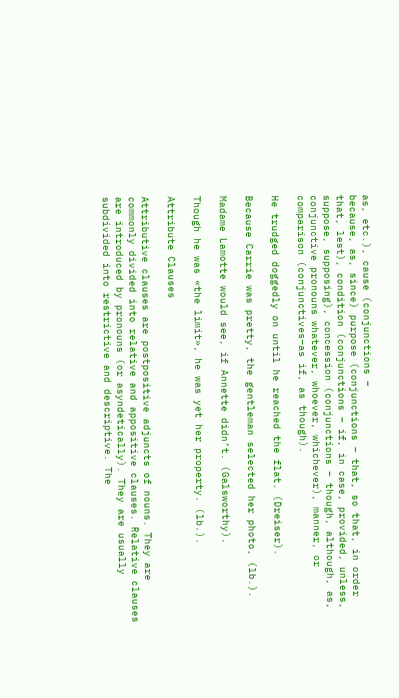as, etc.), cause (conjunctions –
because, as, since) purpose (conjunctions – that, so that, in order
that, lest), condition (conjunctions – if, in case, provided, unless,
suppose, supposing), concession (conjunctions – though, although, as,
conjunctive pronouns whatever, whoever, whichever), manner, or
comparison (conjunctives–as if, as though).

He trudged doggedly on until he reached the flat. (Dreiser).

Because Carrie was pretty, the gentleman selected her photo, (lb.).

Madame Lamotte would see, if Annette didn’t. (Galsworthy).

Though he was «the limit», he was yet her property. (lb.).

Attribute Clauses

Attributive clauses are postpositive adjuncts of nouns. They are
commonly divided into relative and appositive clauses. Relative clauses
are introduced by pronouns (or asyndetically). They are usually
subdivided into restrictive and descriptive. The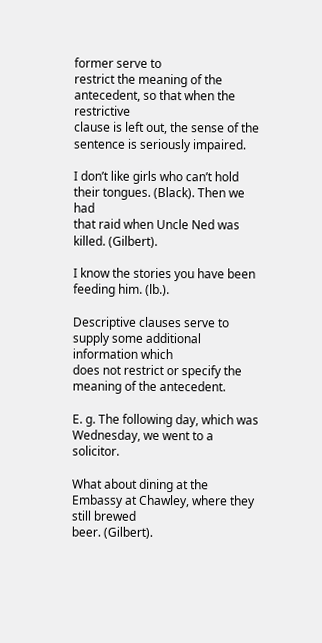former serve to
restrict the meaning of the antecedent, so that when the restrictive
clause is left out, the sense of the sentence is seriously impaired.

I don’t like girls who can’t hold their tongues. (Black). Then we had
that raid when Uncle Ned was killed. (Gilbert).

I know the stories you have been feeding him. (lb.).

Descriptive clauses serve to supply some additional information which
does not restrict or specify the meaning of the antecedent.

E. g. The following day, which was Wednesday, we went to a solicitor.

What about dining at the Embassy at Chawley, where they still brewed
beer. (Gilbert).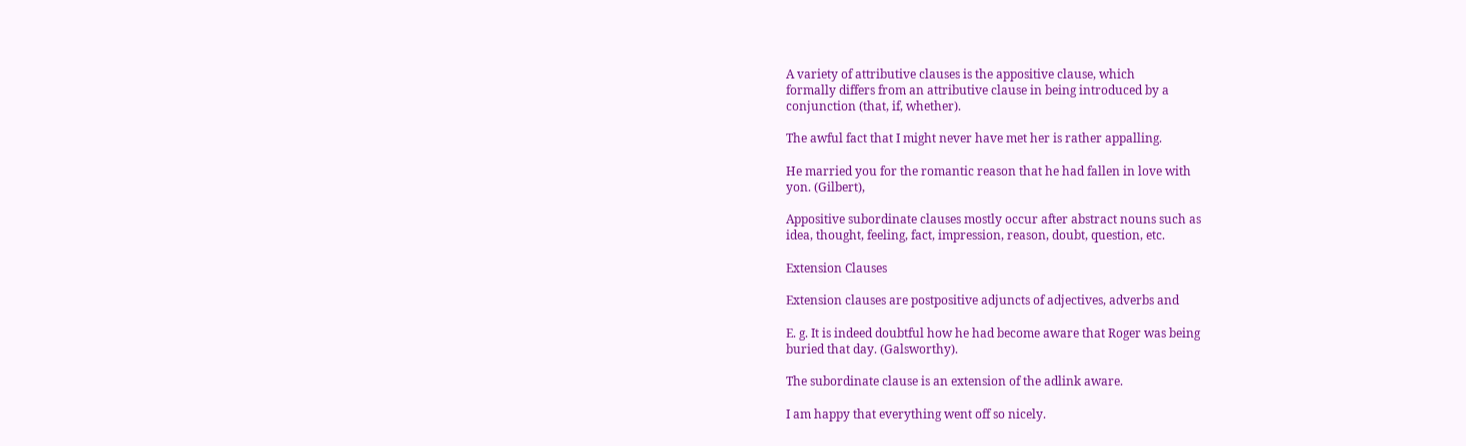A variety of attributive clauses is the appositive clause, which
formally differs from an attributive clause in being introduced by a
conjunction (that, if, whether).

The awful fact that I might never have met her is rather appalling.

He married you for the romantic reason that he had fallen in love with
yon. (Gilbert),

Appositive subordinate clauses mostly occur after abstract nouns such as
idea, thought, feeling, fact, impression, reason, doubt, question, etc.

Extension Clauses

Extension clauses are postpositive adjuncts of adjectives, adverbs and

E. g. It is indeed doubtful how he had become aware that Roger was being
buried that day. (Galsworthy).

The subordinate clause is an extension of the adlink aware.

I am happy that everything went off so nicely.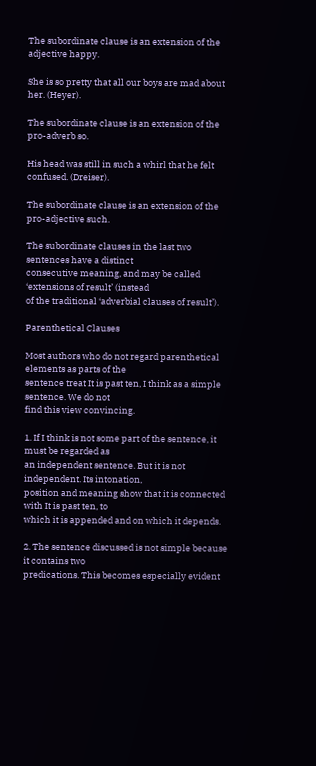The subordinate clause is an extension of the adjective happy.

She is so pretty that all our boys are mad about her. (Heyer).

The subordinate clause is an extension of the pro-adverb so.

His head was still in such a whirl that he felt confused. (Dreiser).

The subordinate clause is an extension of the pro-adjective such.

The subordinate clauses in the last two sentences have a distinct
consecutive meaning, and may be called ‘extensions of result’ (instead
of the traditional ‘adverbial clauses of result’).

Parenthetical Clauses

Most authors who do not regard parenthetical elements as parts of the
sentence treat It is past ten, I think as a simple sentence. We do not
find this view convincing.

1. If I think is not some part of the sentence, it must be regarded as
an independent sentence. But it is not independent. Its intonation,
position and meaning show that it is connected with It is past ten, to
which it is appended and on which it depends.

2. The sentence discussed is not simple because it contains two
predications. This becomes especially evident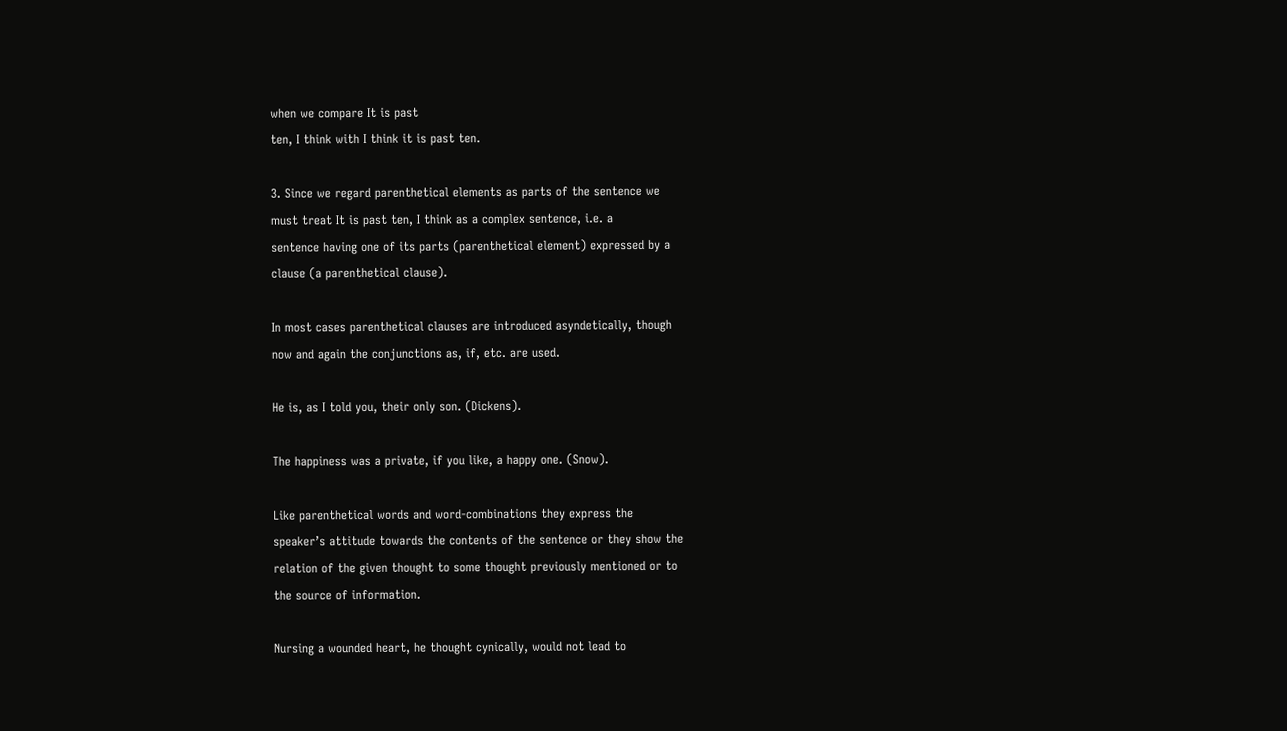when we compare It is past
ten, I think with I think it is past ten.

3. Since we regard parenthetical elements as parts of the sentence we
must treat It is past ten, I think as a complex sentence, i.e. a
sentence having one of its parts (parenthetical element) expressed by a
clause (a parenthetical clause).

In most cases parenthetical clauses are introduced asyndetically, though
now and again the conjunctions as, if, etc. are used.

He is, as I told you, their only son. (Dickens).

The happiness was a private, if you like, a happy one. (Snow).

Like parenthetical words and word-combinations they express the
speaker’s attitude towards the contents of the sentence or they show the
relation of the given thought to some thought previously mentioned or to
the source of information.

Nursing a wounded heart, he thought cynically, would not lead to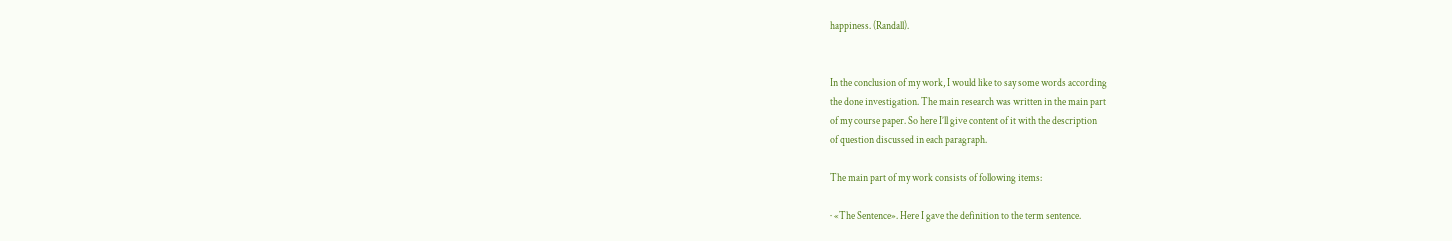happiness. (Randall).


In the conclusion of my work, I would like to say some words according
the done investigation. The main research was written in the main part
of my course paper. So here I’ll give content of it with the description
of question discussed in each paragraph.

The main part of my work consists of following items:

· «The Sentence». Here I gave the definition to the term sentence.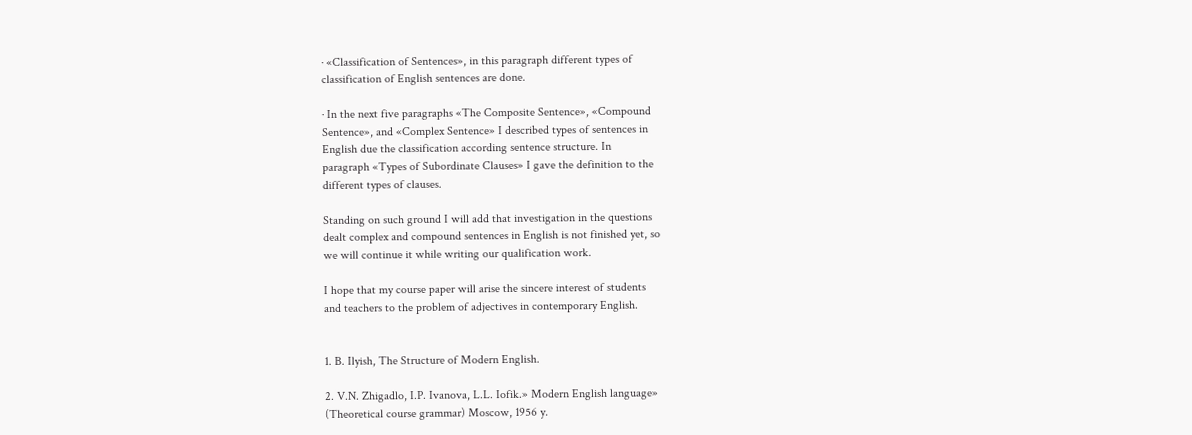· «Classification of Sentences», in this paragraph different types of
classification of English sentences are done.

· In the next five paragraphs «The Composite Sentence», «Compound
Sentence», and «Complex Sentence» I described types of sentences in
English due the classification according sentence structure. In
paragraph «Types of Subordinate Clauses» I gave the definition to the
different types of clauses.

Standing on such ground I will add that investigation in the questions
dealt complex and compound sentences in English is not finished yet, so
we will continue it while writing our qualification work.

I hope that my course paper will arise the sincere interest of students
and teachers to the problem of adjectives in contemporary English.


1. B. Ilyish, The Structure of Modern English.

2. V.N. Zhigadlo, I.P. Ivanova, L.L. Iofik.» Modern English language»
(Theoretical course grammar) Moscow, 1956 y.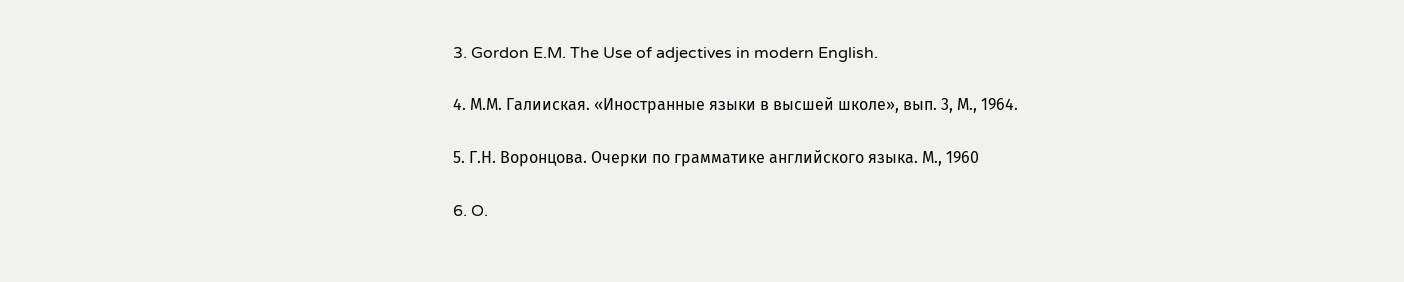3. Gordon E.M. The Use of adjectives in modern English.

4. М.М. Галииская. «Иностранные языки в высшей школе», вып. 3, М., 1964.

5. Г.Н. Воронцова. Очерки по грамматике английского языка. М., 1960

6. O.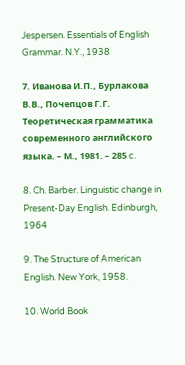Jespersen. Essentials of English Grammar. N.Y., 1938

7. Иванова И.П., Бурлакова В.В., Почепцов Г.Г. Теоретическая грамматика
современного английского языка. – М., 1981. – 285 c.

8. Ch. Barber. Linguistic change in Present-Day English. Edinburgh, 1964

9. The Structure of American English. New York, 1958.

10. World Book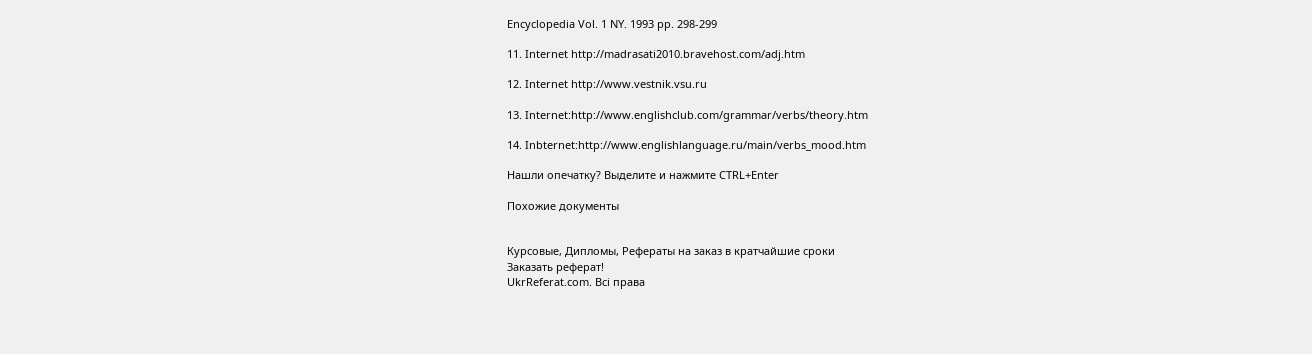Encyclopedia Vol. 1 NY. 1993 pp. 298-299

11. Internet http://madrasati2010.bravehost.com/adj.htm

12. Internet http://www.vestnik.vsu.ru

13. Internet:http://www.englishclub.com/grammar/verbs/theory.htm

14. Inbternet:http://www.englishlanguage.ru/main/verbs_mood.htm

Нашли опечатку? Выделите и нажмите CTRL+Enter

Похожие документы


Курсовые, Дипломы, Рефераты на заказ в кратчайшие сроки
Заказать реферат!
UkrReferat.com. Всі права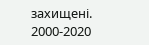захищені. 2000-2020